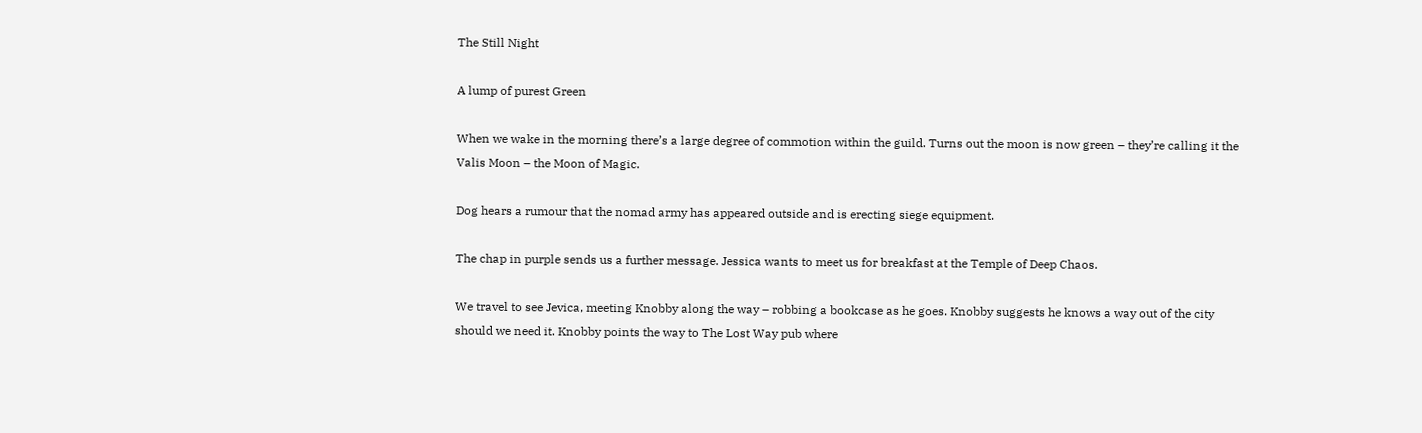The Still Night

A lump of purest Green

When we wake in the morning there’s a large degree of commotion within the guild. Turns out the moon is now green – they’re calling it the Valis Moon – the Moon of Magic.

Dog hears a rumour that the nomad army has appeared outside and is erecting siege equipment.

The chap in purple sends us a further message. Jessica wants to meet us for breakfast at the Temple of Deep Chaos.

We travel to see Jevica, meeting Knobby along the way – robbing a bookcase as he goes. Knobby suggests he knows a way out of the city should we need it. Knobby points the way to The Lost Way pub where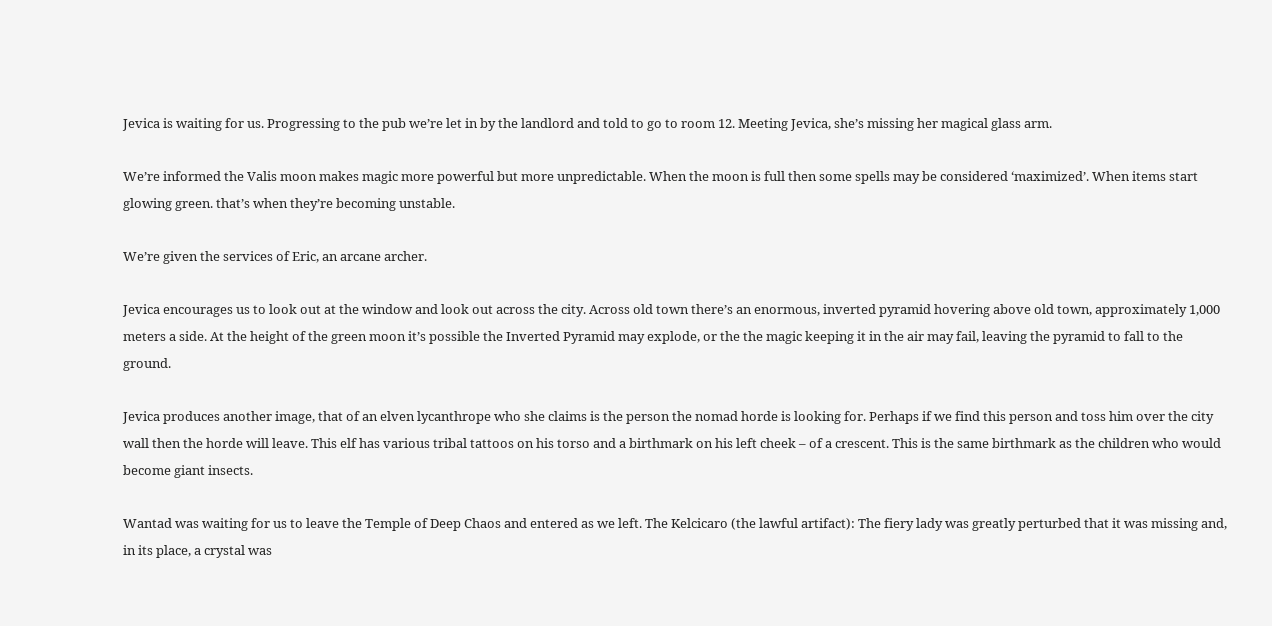Jevica is waiting for us. Progressing to the pub we’re let in by the landlord and told to go to room 12. Meeting Jevica, she’s missing her magical glass arm.

We’re informed the Valis moon makes magic more powerful but more unpredictable. When the moon is full then some spells may be considered ‘maximized’. When items start glowing green. that’s when they’re becoming unstable.

We’re given the services of Eric, an arcane archer.

Jevica encourages us to look out at the window and look out across the city. Across old town there’s an enormous, inverted pyramid hovering above old town, approximately 1,000 meters a side. At the height of the green moon it’s possible the Inverted Pyramid may explode, or the the magic keeping it in the air may fail, leaving the pyramid to fall to the ground.

Jevica produces another image, that of an elven lycanthrope who she claims is the person the nomad horde is looking for. Perhaps if we find this person and toss him over the city wall then the horde will leave. This elf has various tribal tattoos on his torso and a birthmark on his left cheek – of a crescent. This is the same birthmark as the children who would become giant insects.

Wantad was waiting for us to leave the Temple of Deep Chaos and entered as we left. The Kelcicaro (the lawful artifact): The fiery lady was greatly perturbed that it was missing and, in its place, a crystal was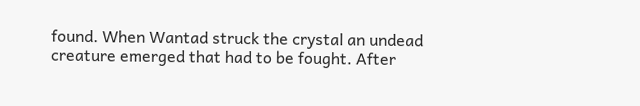found. When Wantad struck the crystal an undead creature emerged that had to be fought. After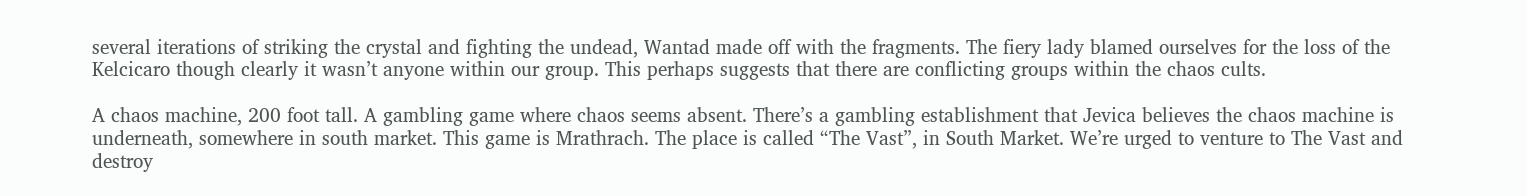several iterations of striking the crystal and fighting the undead, Wantad made off with the fragments. The fiery lady blamed ourselves for the loss of the Kelcicaro though clearly it wasn’t anyone within our group. This perhaps suggests that there are conflicting groups within the chaos cults.

A chaos machine, 200 foot tall. A gambling game where chaos seems absent. There’s a gambling establishment that Jevica believes the chaos machine is underneath, somewhere in south market. This game is Mrathrach. The place is called “The Vast”, in South Market. We’re urged to venture to The Vast and destroy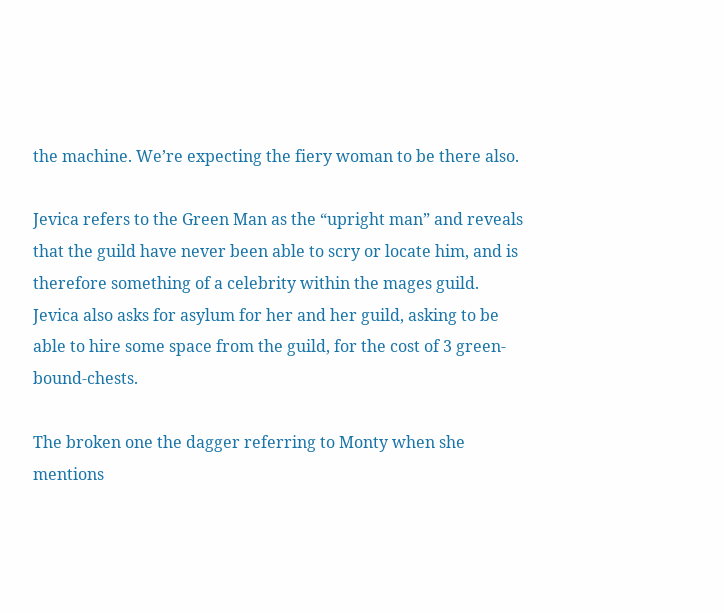the machine. We’re expecting the fiery woman to be there also.

Jevica refers to the Green Man as the “upright man” and reveals that the guild have never been able to scry or locate him, and is therefore something of a celebrity within the mages guild. Jevica also asks for asylum for her and her guild, asking to be able to hire some space from the guild, for the cost of 3 green-bound-chests.

The broken one the dagger referring to Monty when she mentions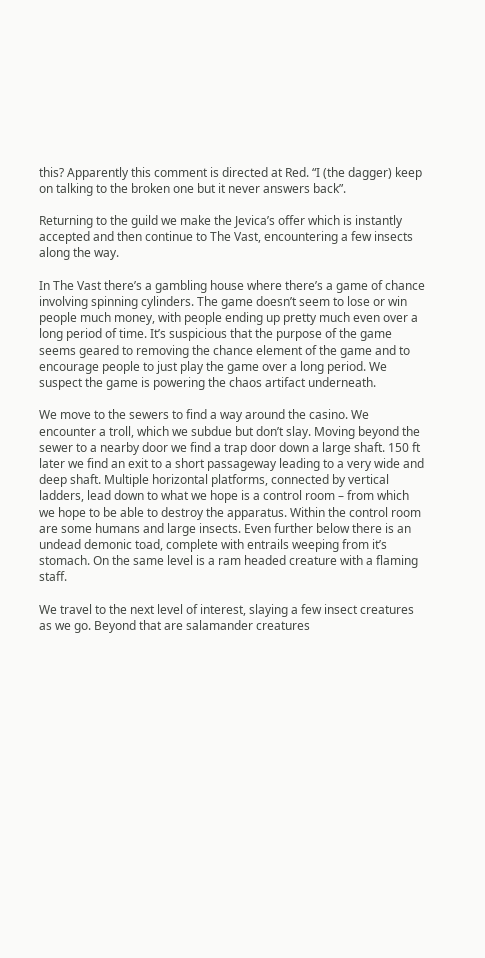this? Apparently this comment is directed at Red. “I (the dagger) keep on talking to the broken one but it never answers back”.

Returning to the guild we make the Jevica’s offer which is instantly accepted and then continue to The Vast, encountering a few insects along the way.

In The Vast there’s a gambling house where there’s a game of chance involving spinning cylinders. The game doesn’t seem to lose or win people much money, with people ending up pretty much even over a long period of time. It’s suspicious that the purpose of the game seems geared to removing the chance element of the game and to encourage people to just play the game over a long period. We suspect the game is powering the chaos artifact underneath.

We move to the sewers to find a way around the casino. We encounter a troll, which we subdue but don’t slay. Moving beyond the sewer to a nearby door we find a trap door down a large shaft. 150 ft later we find an exit to a short passageway leading to a very wide and deep shaft. Multiple horizontal platforms, connected by vertical ladders, lead down to what we hope is a control room – from which we hope to be able to destroy the apparatus. Within the control room are some humans and large insects. Even further below there is an undead demonic toad, complete with entrails weeping from it’s stomach. On the same level is a ram headed creature with a flaming staff.

We travel to the next level of interest, slaying a few insect creatures as we go. Beyond that are salamander creatures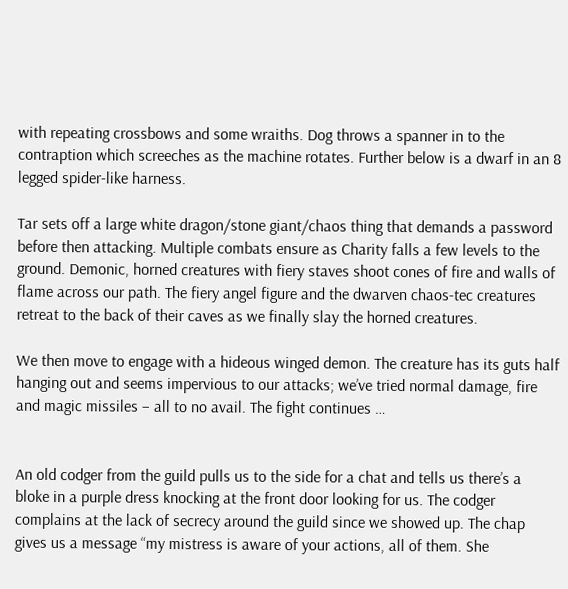with repeating crossbows and some wraiths. Dog throws a spanner in to the contraption which screeches as the machine rotates. Further below is a dwarf in an 8 legged spider-like harness.

Tar sets off a large white dragon/stone giant/chaos thing that demands a password before then attacking. Multiple combats ensure as Charity falls a few levels to the ground. Demonic, horned creatures with fiery staves shoot cones of fire and walls of flame across our path. The fiery angel figure and the dwarven chaos-tec creatures retreat to the back of their caves as we finally slay the horned creatures.

We then move to engage with a hideous winged demon. The creature has its guts half hanging out and seems impervious to our attacks; we’ve tried normal damage, fire and magic missiles – all to no avail. The fight continues …


An old codger from the guild pulls us to the side for a chat and tells us there’s a bloke in a purple dress knocking at the front door looking for us. The codger complains at the lack of secrecy around the guild since we showed up. The chap gives us a message “my mistress is aware of your actions, all of them. She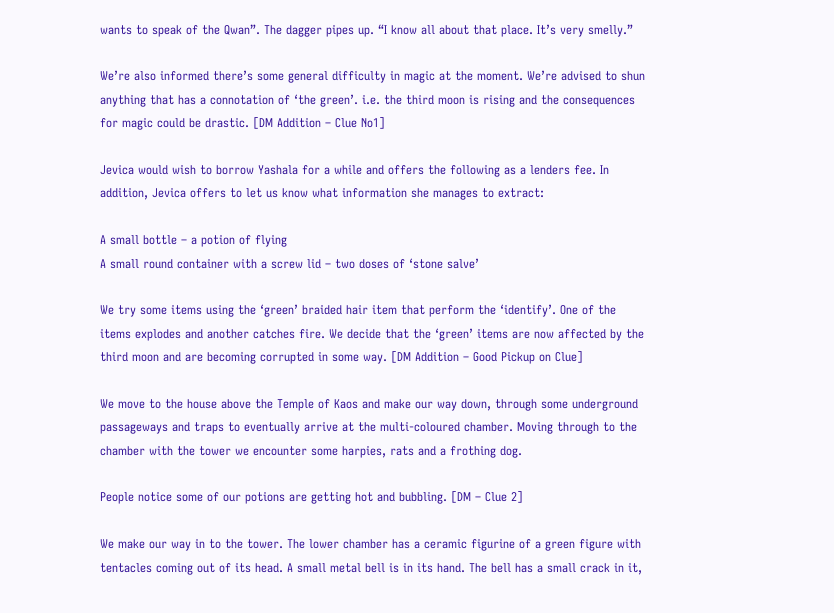wants to speak of the Qwan”. The dagger pipes up. “I know all about that place. It’s very smelly.”

We’re also informed there’s some general difficulty in magic at the moment. We’re advised to shun anything that has a connotation of ‘the green’. i.e. the third moon is rising and the consequences for magic could be drastic. [DM Addition – Clue No1]

Jevica would wish to borrow Yashala for a while and offers the following as a lenders fee. In addition, Jevica offers to let us know what information she manages to extract:

A small bottle – a potion of flying
A small round container with a screw lid – two doses of ‘stone salve’

We try some items using the ‘green’ braided hair item that perform the ‘identify’. One of the items explodes and another catches fire. We decide that the ‘green’ items are now affected by the third moon and are becoming corrupted in some way. [DM Addition – Good Pickup on Clue]

We move to the house above the Temple of Kaos and make our way down, through some underground passageways and traps to eventually arrive at the multi-coloured chamber. Moving through to the chamber with the tower we encounter some harpies, rats and a frothing dog.

People notice some of our potions are getting hot and bubbling. [DM – Clue 2]

We make our way in to the tower. The lower chamber has a ceramic figurine of a green figure with tentacles coming out of its head. A small metal bell is in its hand. The bell has a small crack in it,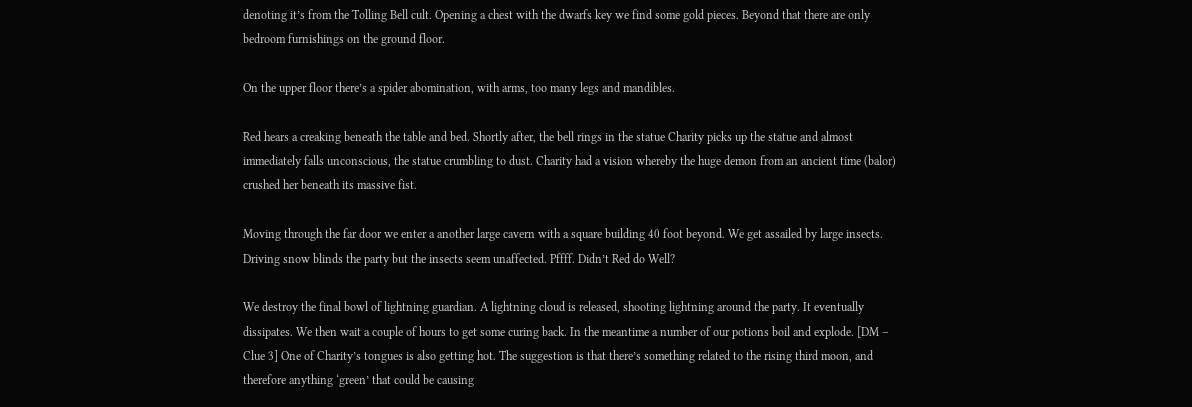denoting it’s from the Tolling Bell cult. Opening a chest with the dwarfs key we find some gold pieces. Beyond that there are only bedroom furnishings on the ground floor.

On the upper floor there’s a spider abomination, with arms, too many legs and mandibles.

Red hears a creaking beneath the table and bed. Shortly after, the bell rings in the statue Charity picks up the statue and almost immediately falls unconscious, the statue crumbling to dust. Charity had a vision whereby the huge demon from an ancient time (balor) crushed her beneath its massive fist.

Moving through the far door we enter a another large cavern with a square building 40 foot beyond. We get assailed by large insects. Driving snow blinds the party but the insects seem unaffected. Pffff. Didn’t Red do Well?

We destroy the final bowl of lightning guardian. A lightning cloud is released, shooting lightning around the party. It eventually dissipates. We then wait a couple of hours to get some curing back. In the meantime a number of our potions boil and explode. [DM – Clue 3] One of Charity’s tongues is also getting hot. The suggestion is that there’s something related to the rising third moon, and therefore anything ‘green’ that could be causing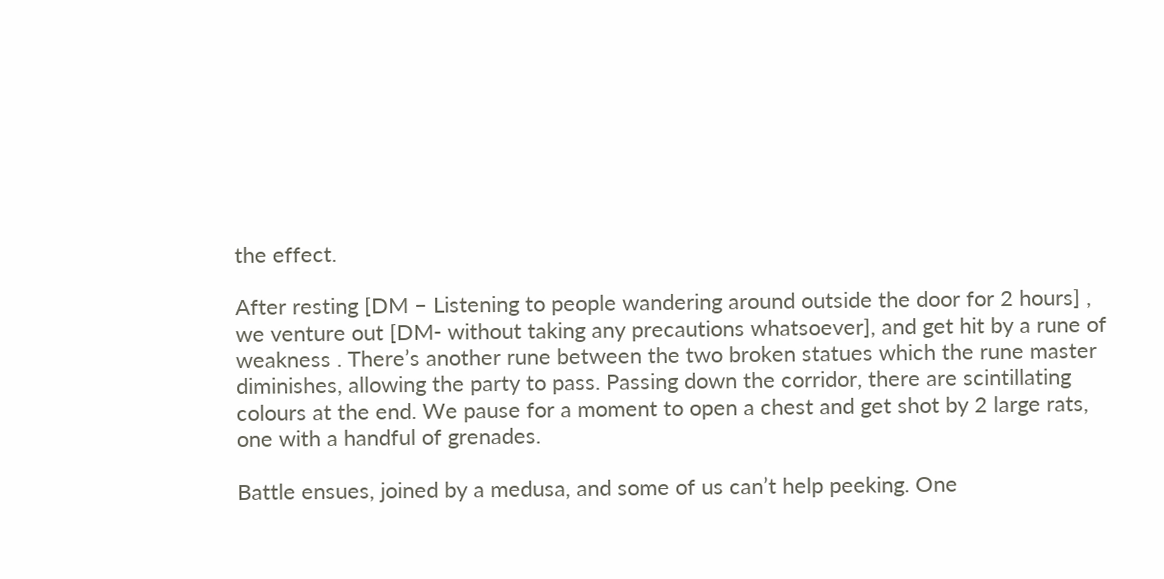the effect.

After resting [DM – Listening to people wandering around outside the door for 2 hours] , we venture out [DM- without taking any precautions whatsoever], and get hit by a rune of weakness . There’s another rune between the two broken statues which the rune master diminishes, allowing the party to pass. Passing down the corridor, there are scintillating colours at the end. We pause for a moment to open a chest and get shot by 2 large rats, one with a handful of grenades.

Battle ensues, joined by a medusa, and some of us can’t help peeking. One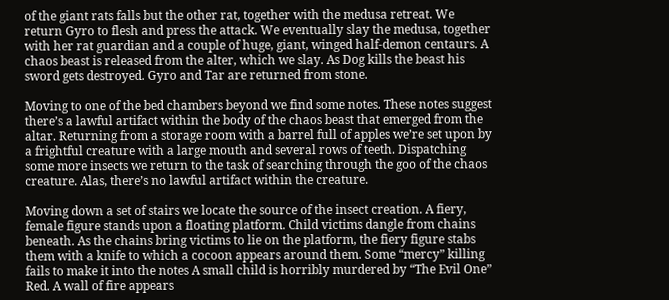of the giant rats falls but the other rat, together with the medusa retreat. We return Gyro to flesh and press the attack. We eventually slay the medusa, together with her rat guardian and a couple of huge, giant, winged half-demon centaurs. A chaos beast is released from the alter, which we slay. As Dog kills the beast his sword gets destroyed. Gyro and Tar are returned from stone.

Moving to one of the bed chambers beyond we find some notes. These notes suggest there’s a lawful artifact within the body of the chaos beast that emerged from the altar. Returning from a storage room with a barrel full of apples we’re set upon by a frightful creature with a large mouth and several rows of teeth. Dispatching some more insects we return to the task of searching through the goo of the chaos creature. Alas, there’s no lawful artifact within the creature.

Moving down a set of stairs we locate the source of the insect creation. A fiery, female figure stands upon a floating platform. Child victims dangle from chains beneath. As the chains bring victims to lie on the platform, the fiery figure stabs them with a knife to which a cocoon appears around them. Some “mercy” killing fails to make it into the notes A small child is horribly murdered by “The Evil One” Red. A wall of fire appears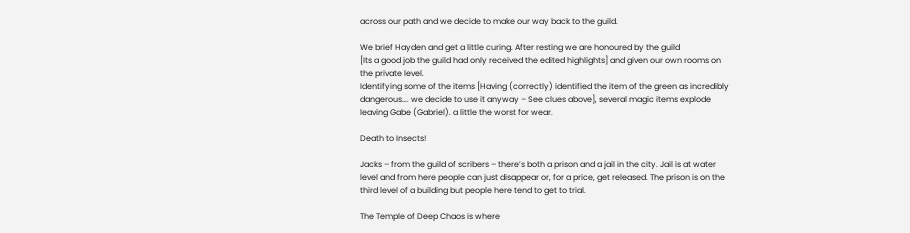across our path and we decide to make our way back to the guild.

We brief Hayden and get a little curing. After resting we are honoured by the guild
[Its a good job the guild had only received the edited highlights] and given our own rooms on the private level.
Identifying some of the items [Having (correctly) identified the item of the green as incredibly dangerous…. we decide to use it anyway – See clues above], several magic items explode leaving Gabe (Gabriel). a little the worst for wear.

Death to Insects!

Jacks – from the guild of scribers – there’s both a prison and a jail in the city. Jail is at water level and from here people can just disappear or, for a price, get released. The prison is on the third level of a building but people here tend to get to trial.

The Temple of Deep Chaos is where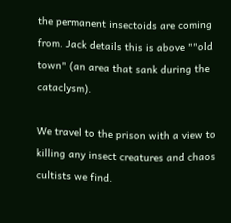the permanent insectoids are coming from. Jack details this is above ""old town" (an area that sank during the cataclysm).

We travel to the prison with a view to killing any insect creatures and chaos cultists we find.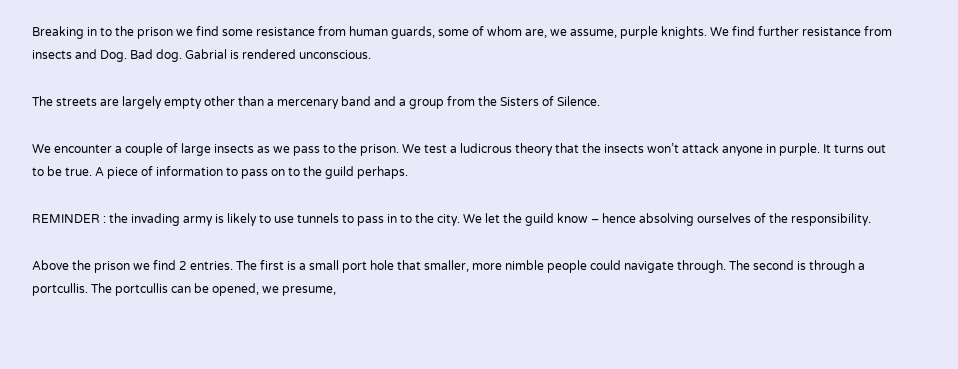Breaking in to the prison we find some resistance from human guards, some of whom are, we assume, purple knights. We find further resistance from insects and Dog. Bad dog. Gabrial is rendered unconscious.

The streets are largely empty other than a mercenary band and a group from the Sisters of Silence.

We encounter a couple of large insects as we pass to the prison. We test a ludicrous theory that the insects won’t attack anyone in purple. It turns out to be true. A piece of information to pass on to the guild perhaps.

REMINDER : the invading army is likely to use tunnels to pass in to the city. We let the guild know – hence absolving ourselves of the responsibility.

Above the prison we find 2 entries. The first is a small port hole that smaller, more nimble people could navigate through. The second is through a portcullis. The portcullis can be opened, we presume,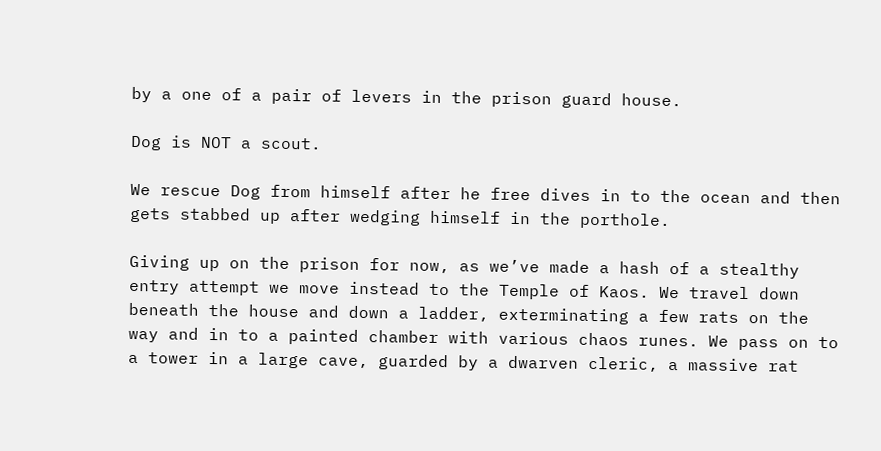by a one of a pair of levers in the prison guard house.

Dog is NOT a scout.

We rescue Dog from himself after he free dives in to the ocean and then gets stabbed up after wedging himself in the porthole.

Giving up on the prison for now, as we’ve made a hash of a stealthy entry attempt we move instead to the Temple of Kaos. We travel down beneath the house and down a ladder, exterminating a few rats on the way and in to a painted chamber with various chaos runes. We pass on to a tower in a large cave, guarded by a dwarven cleric, a massive rat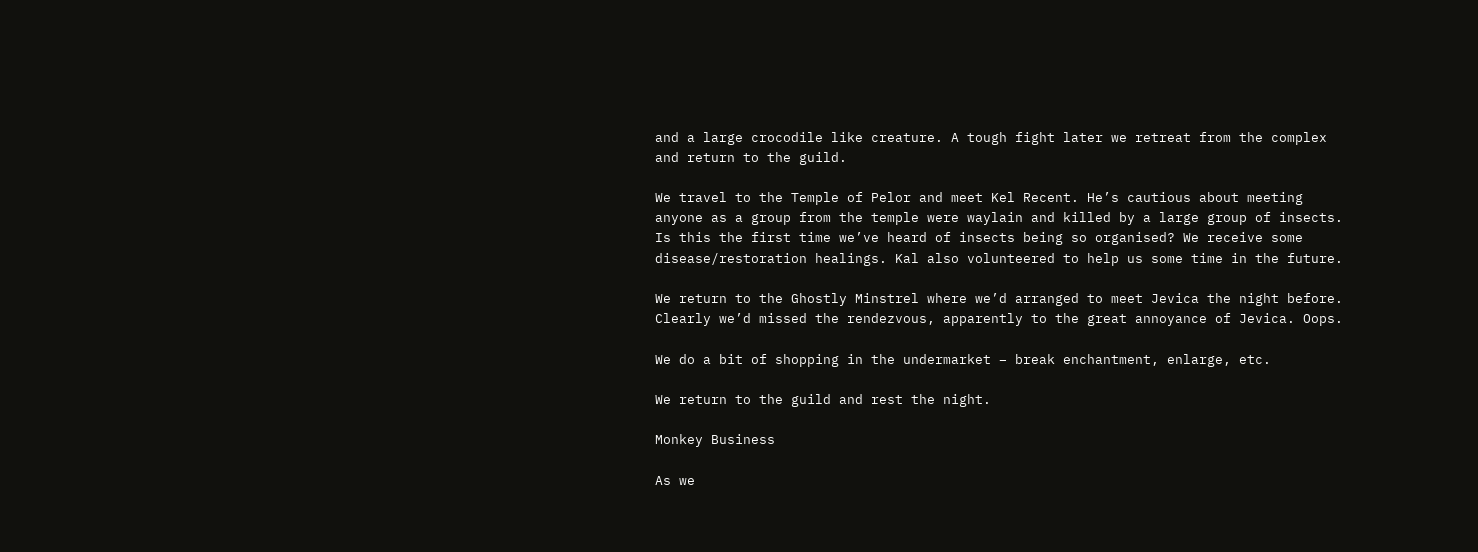and a large crocodile like creature. A tough fight later we retreat from the complex and return to the guild.

We travel to the Temple of Pelor and meet Kel Recent. He’s cautious about meeting anyone as a group from the temple were waylain and killed by a large group of insects. Is this the first time we’ve heard of insects being so organised? We receive some disease/restoration healings. Kal also volunteered to help us some time in the future.

We return to the Ghostly Minstrel where we’d arranged to meet Jevica the night before. Clearly we’d missed the rendezvous, apparently to the great annoyance of Jevica. Oops.

We do a bit of shopping in the undermarket – break enchantment, enlarge, etc.

We return to the guild and rest the night.

Monkey Business

As we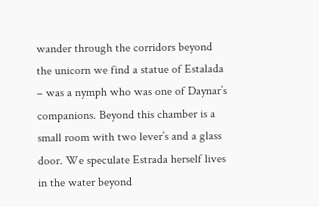wander through the corridors beyond the unicorn we find a statue of Estalada – was a nymph who was one of Daynar’s companions. Beyond this chamber is a small room with two lever’s and a glass door. We speculate Estrada herself lives in the water beyond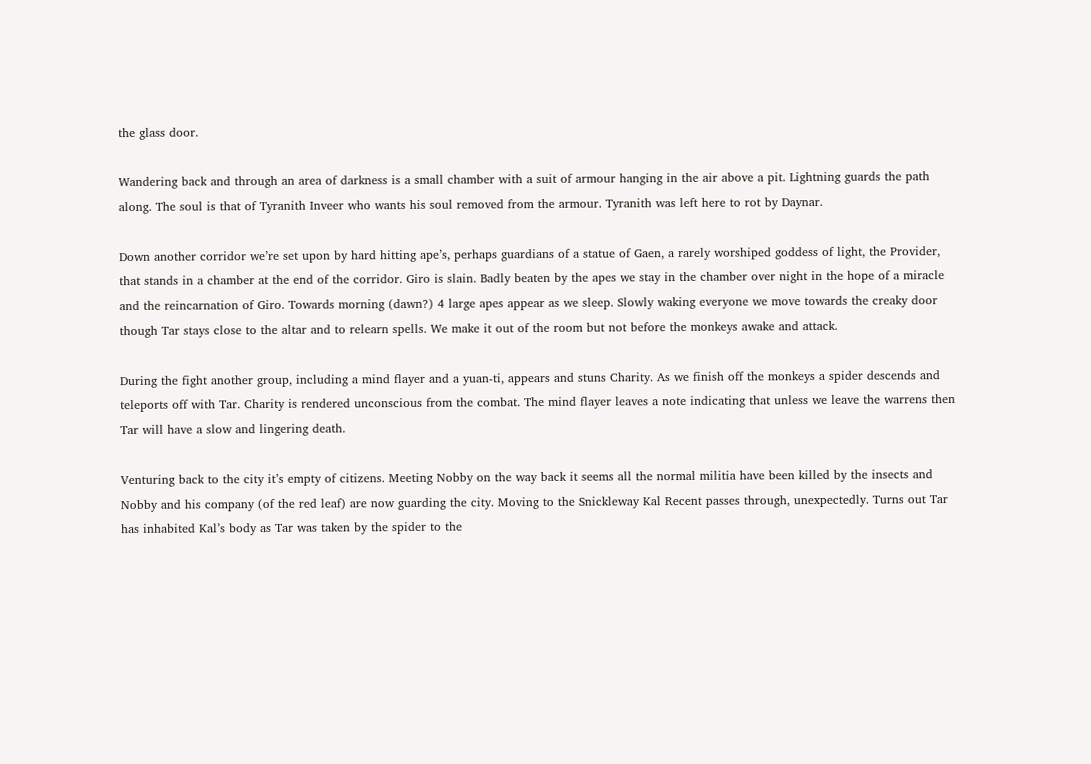the glass door.

Wandering back and through an area of darkness is a small chamber with a suit of armour hanging in the air above a pit. Lightning guards the path along. The soul is that of Tyranith Inveer who wants his soul removed from the armour. Tyranith was left here to rot by Daynar.

Down another corridor we’re set upon by hard hitting ape’s, perhaps guardians of a statue of Gaen, a rarely worshiped goddess of light, the Provider, that stands in a chamber at the end of the corridor. Giro is slain. Badly beaten by the apes we stay in the chamber over night in the hope of a miracle and the reincarnation of Giro. Towards morning (dawn?) 4 large apes appear as we sleep. Slowly waking everyone we move towards the creaky door though Tar stays close to the altar and to relearn spells. We make it out of the room but not before the monkeys awake and attack.

During the fight another group, including a mind flayer and a yuan-ti, appears and stuns Charity. As we finish off the monkeys a spider descends and teleports off with Tar. Charity is rendered unconscious from the combat. The mind flayer leaves a note indicating that unless we leave the warrens then Tar will have a slow and lingering death.

Venturing back to the city it’s empty of citizens. Meeting Nobby on the way back it seems all the normal militia have been killed by the insects and Nobby and his company (of the red leaf) are now guarding the city. Moving to the Snickleway Kal Recent passes through, unexpectedly. Turns out Tar has inhabited Kal’s body as Tar was taken by the spider to the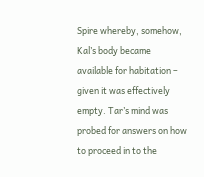Spire whereby, somehow, Kal’s body became available for habitation – given it was effectively empty. Tar’s mind was probed for answers on how to proceed in to the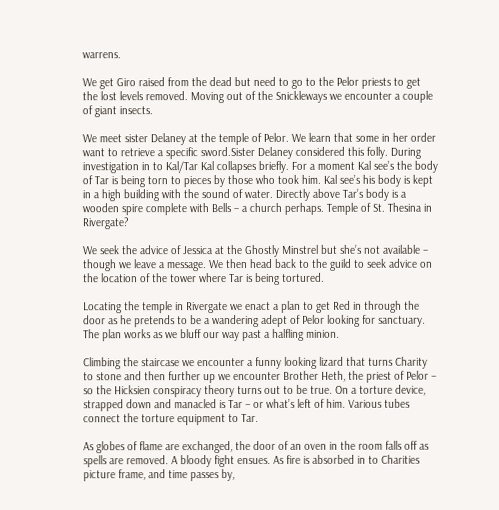warrens.

We get Giro raised from the dead but need to go to the Pelor priests to get the lost levels removed. Moving out of the Snickleways we encounter a couple of giant insects.

We meet sister Delaney at the temple of Pelor. We learn that some in her order want to retrieve a specific sword.Sister Delaney considered this folly. During investigation in to Kal/Tar Kal collapses briefly. For a moment Kal see’s the body of Tar is being torn to pieces by those who took him. Kal see’s his body is kept in a high building with the sound of water. Directly above Tar’s body is a wooden spire complete with Bells – a church perhaps. Temple of St. Thesina in Rivergate?

We seek the advice of Jessica at the Ghostly Minstrel but she’s not available – though we leave a message. We then head back to the guild to seek advice on the location of the tower where Tar is being tortured.

Locating the temple in Rivergate we enact a plan to get Red in through the door as he pretends to be a wandering adept of Pelor looking for sanctuary. The plan works as we bluff our way past a halfling minion.

Climbing the staircase we encounter a funny looking lizard that turns Charity to stone and then further up we encounter Brother Heth, the priest of Pelor – so the Hicksien conspiracy theory turns out to be true. On a torture device, strapped down and manacled is Tar – or what’s left of him. Various tubes connect the torture equipment to Tar.

As globes of flame are exchanged, the door of an oven in the room falls off as spells are removed. A bloody fight ensues. As fire is absorbed in to Charities picture frame, and time passes by,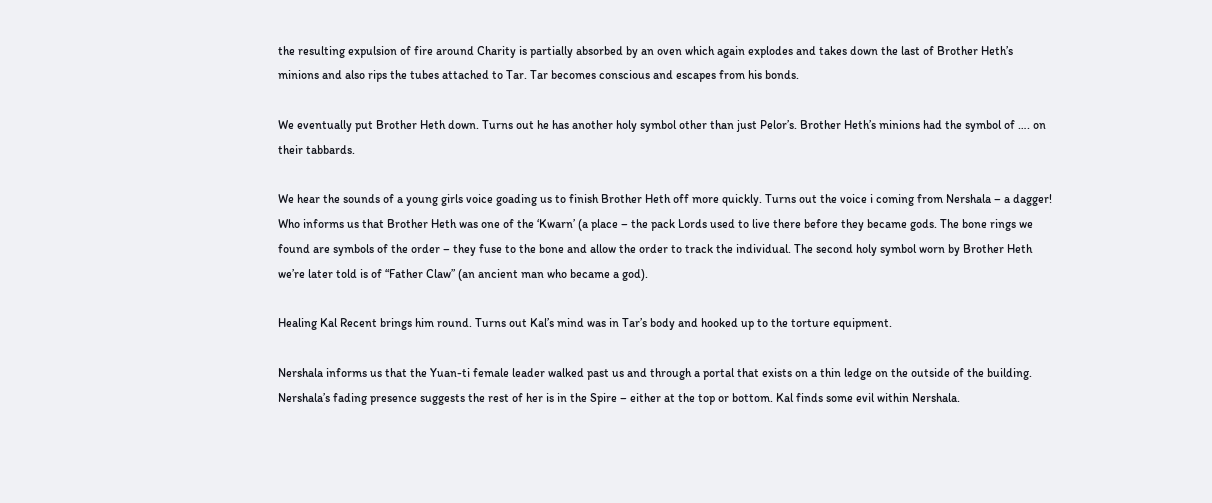the resulting expulsion of fire around Charity is partially absorbed by an oven which again explodes and takes down the last of Brother Heth’s minions and also rips the tubes attached to Tar. Tar becomes conscious and escapes from his bonds.

We eventually put Brother Heth down. Turns out he has another holy symbol other than just Pelor’s. Brother Heth’s minions had the symbol of …. on their tabbards.

We hear the sounds of a young girls voice goading us to finish Brother Heth off more quickly. Turns out the voice i coming from Nershala – a dagger! Who informs us that Brother Heth was one of the ‘Kwarn’ (a place – the pack Lords used to live there before they became gods. The bone rings we found are symbols of the order – they fuse to the bone and allow the order to track the individual. The second holy symbol worn by Brother Heth we’re later told is of “Father Claw” (an ancient man who became a god).

Healing Kal Recent brings him round. Turns out Kal’s mind was in Tar’s body and hooked up to the torture equipment.

Nershala informs us that the Yuan-ti female leader walked past us and through a portal that exists on a thin ledge on the outside of the building. Nershala’s fading presence suggests the rest of her is in the Spire – either at the top or bottom. Kal finds some evil within Nershala.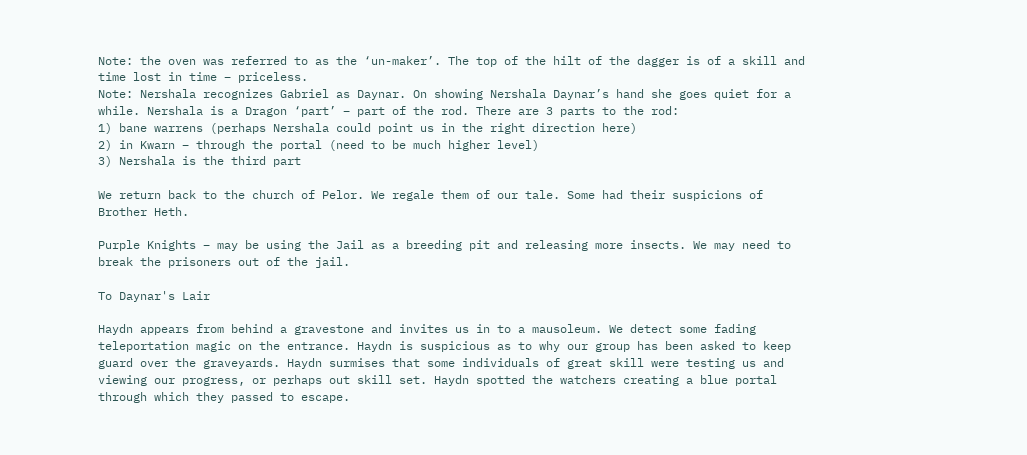Note: the oven was referred to as the ‘un-maker’. The top of the hilt of the dagger is of a skill and time lost in time – priceless.
Note: Nershala recognizes Gabriel as Daynar. On showing Nershala Daynar’s hand she goes quiet for a while. Nershala is a Dragon ‘part’ – part of the rod. There are 3 parts to the rod:
1) bane warrens (perhaps Nershala could point us in the right direction here)
2) in Kwarn – through the portal (need to be much higher level)
3) Nershala is the third part

We return back to the church of Pelor. We regale them of our tale. Some had their suspicions of Brother Heth.

Purple Knights – may be using the Jail as a breeding pit and releasing more insects. We may need to break the prisoners out of the jail.

To Daynar's Lair

Haydn appears from behind a gravestone and invites us in to a mausoleum. We detect some fading teleportation magic on the entrance. Haydn is suspicious as to why our group has been asked to keep guard over the graveyards. Haydn surmises that some individuals of great skill were testing us and viewing our progress, or perhaps out skill set. Haydn spotted the watchers creating a blue portal through which they passed to escape.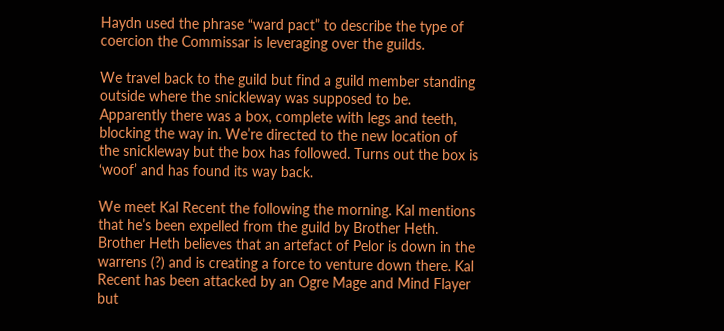Haydn used the phrase “ward pact” to describe the type of coercion the Commissar is leveraging over the guilds.

We travel back to the guild but find a guild member standing outside where the snickleway was supposed to be. Apparently there was a box, complete with legs and teeth, blocking the way in. We’re directed to the new location of the snickleway but the box has followed. Turns out the box is ‘woof’ and has found its way back.

We meet Kal Recent the following the morning. Kal mentions that he’s been expelled from the guild by Brother Heth. Brother Heth believes that an artefact of Pelor is down in the warrens (?) and is creating a force to venture down there. Kal Recent has been attacked by an Ogre Mage and Mind Flayer but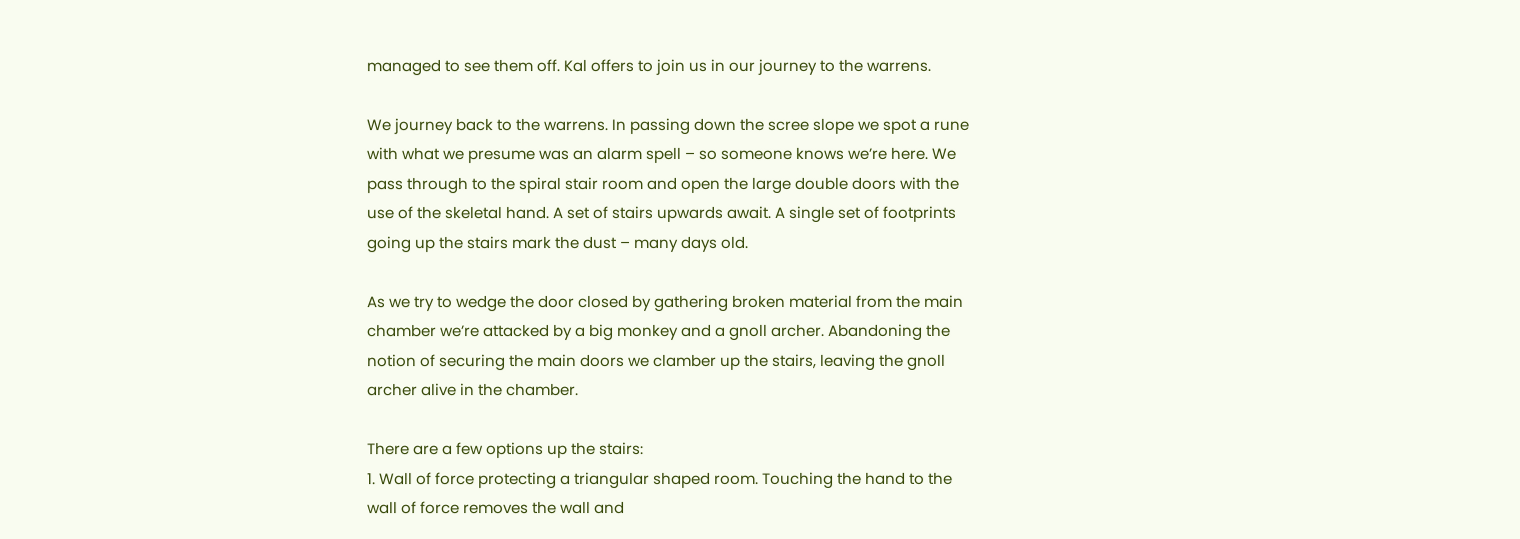managed to see them off. Kal offers to join us in our journey to the warrens.

We journey back to the warrens. In passing down the scree slope we spot a rune with what we presume was an alarm spell – so someone knows we’re here. We pass through to the spiral stair room and open the large double doors with the use of the skeletal hand. A set of stairs upwards await. A single set of footprints going up the stairs mark the dust – many days old.

As we try to wedge the door closed by gathering broken material from the main chamber we’re attacked by a big monkey and a gnoll archer. Abandoning the notion of securing the main doors we clamber up the stairs, leaving the gnoll archer alive in the chamber.

There are a few options up the stairs:
1. Wall of force protecting a triangular shaped room. Touching the hand to the wall of force removes the wall and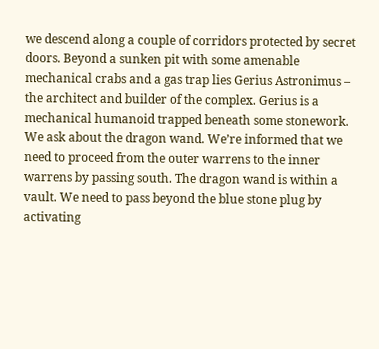we descend along a couple of corridors protected by secret doors. Beyond a sunken pit with some amenable mechanical crabs and a gas trap lies Gerius Astronimus – the architect and builder of the complex. Gerius is a mechanical humanoid trapped beneath some stonework. We ask about the dragon wand. We’re informed that we need to proceed from the outer warrens to the inner warrens by passing south. The dragon wand is within a vault. We need to pass beyond the blue stone plug by activating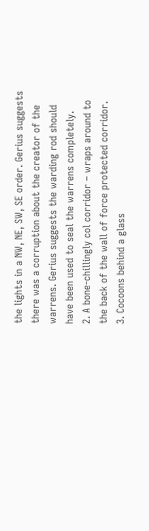the lights in a NW, NE, SW, SE order. Gerius suggests there was a corruption about the creator of the warrens. Gerius suggests the warding rod should have been used to seal the warrens completely.
2. A bone-chillingly col corridor – wraps around to the back of the wall of force protected corridor.
3. Cocoons behind a glass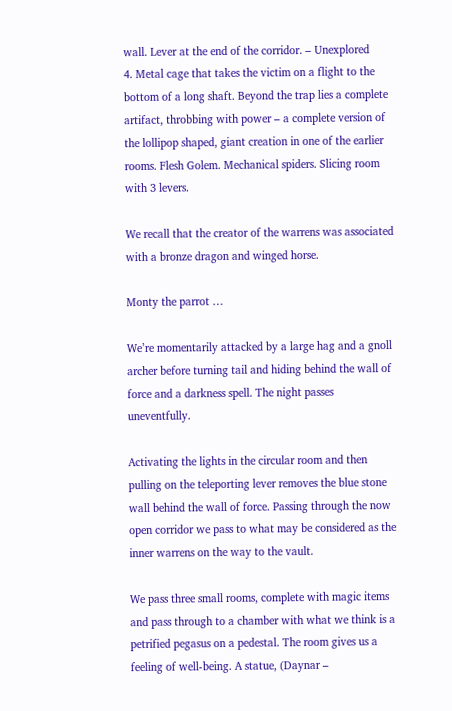wall. Lever at the end of the corridor. – Unexplored
4. Metal cage that takes the victim on a flight to the bottom of a long shaft. Beyond the trap lies a complete artifact, throbbing with power – a complete version of the lollipop shaped, giant creation in one of the earlier rooms. Flesh Golem. Mechanical spiders. Slicing room with 3 levers.

We recall that the creator of the warrens was associated with a bronze dragon and winged horse.

Monty the parrot …

We’re momentarily attacked by a large hag and a gnoll archer before turning tail and hiding behind the wall of force and a darkness spell. The night passes uneventfully.

Activating the lights in the circular room and then pulling on the teleporting lever removes the blue stone wall behind the wall of force. Passing through the now open corridor we pass to what may be considered as the inner warrens on the way to the vault.

We pass three small rooms, complete with magic items and pass through to a chamber with what we think is a petrified pegasus on a pedestal. The room gives us a feeling of well-being. A statue, (Daynar –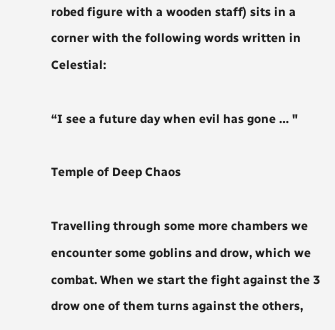robed figure with a wooden staff) sits in a corner with the following words written in Celestial:

“I see a future day when evil has gone … "

Temple of Deep Chaos

Travelling through some more chambers we encounter some goblins and drow, which we combat. When we start the fight against the 3 drow one of them turns against the others,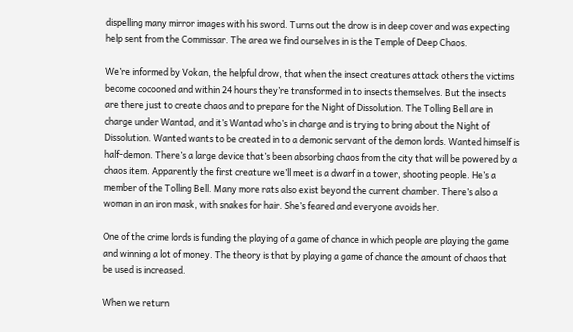dispelling many mirror images with his sword. Turns out the drow is in deep cover and was expecting help sent from the Commissar. The area we find ourselves in is the Temple of Deep Chaos.

We’re informed by Vokan, the helpful drow, that when the insect creatures attack others the victims become cocooned and within 24 hours they’re transformed in to insects themselves. But the insects are there just to create chaos and to prepare for the Night of Dissolution. The Tolling Bell are in charge under Wantad, and it’s Wantad who’s in charge and is trying to bring about the Night of Dissolution. Wanted wants to be created in to a demonic servant of the demon lords. Wanted himself is half-demon. There’s a large device that’s been absorbing chaos from the city that will be powered by a chaos item. Apparently the first creature we’ll meet is a dwarf in a tower, shooting people. He’s a member of the Tolling Bell. Many more rats also exist beyond the current chamber. There’s also a woman in an iron mask, with snakes for hair. She’s feared and everyone avoids her.

One of the crime lords is funding the playing of a game of chance in which people are playing the game and winning a lot of money. The theory is that by playing a game of chance the amount of chaos that be used is increased.

When we return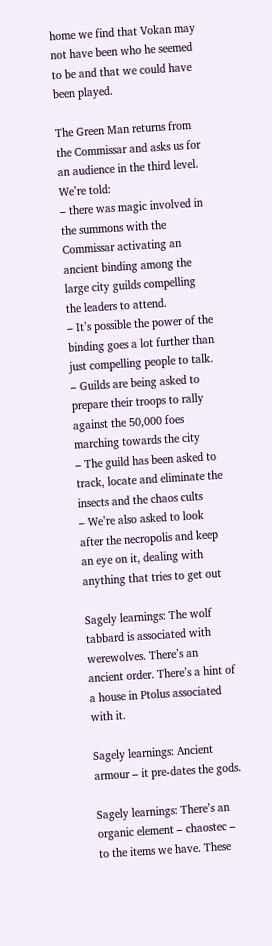home we find that Vokan may not have been who he seemed to be and that we could have been played.

The Green Man returns from the Commissar and asks us for an audience in the third level. We’re told:
– there was magic involved in the summons with the Commissar activating an ancient binding among the large city guilds compelling the leaders to attend.
– It’s possible the power of the binding goes a lot further than just compelling people to talk. – Guilds are being asked to prepare their troops to rally against the 50,000 foes marching towards the city
– The guild has been asked to track, locate and eliminate the insects and the chaos cults
– We’re also asked to look after the necropolis and keep an eye on it, dealing with anything that tries to get out

Sagely learnings: The wolf tabbard is associated with werewolves. There’s an ancient order. There’s a hint of a house in Ptolus associated with it.

Sagely learnings: Ancient armour – it pre-dates the gods.

Sagely learnings: There’s an organic element – chaostec – to the items we have. These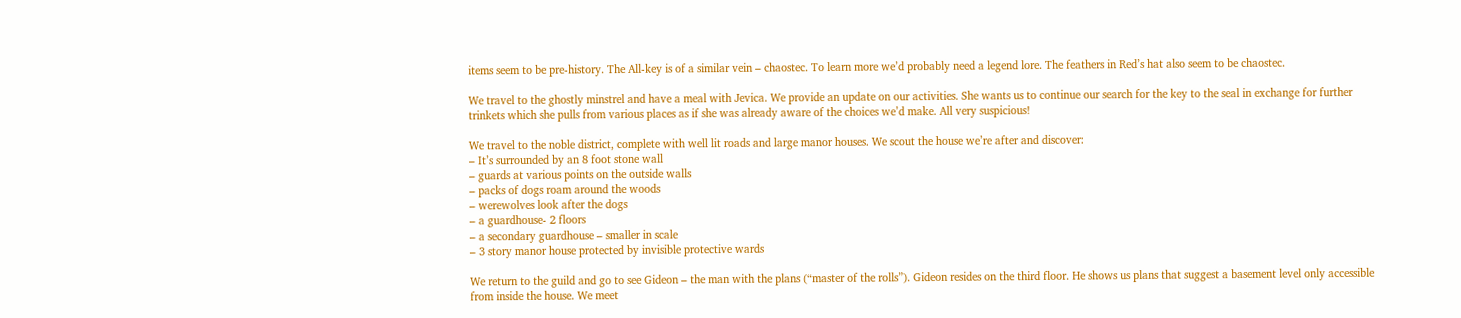items seem to be pre-history. The All-key is of a similar vein – chaostec. To learn more we’d probably need a legend lore. The feathers in Red’s hat also seem to be chaostec.

We travel to the ghostly minstrel and have a meal with Jevica. We provide an update on our activities. She wants us to continue our search for the key to the seal in exchange for further trinkets which she pulls from various places as if she was already aware of the choices we’d make. All very suspicious!

We travel to the noble district, complete with well lit roads and large manor houses. We scout the house we’re after and discover:
– It’s surrounded by an 8 foot stone wall
– guards at various points on the outside walls
– packs of dogs roam around the woods
– werewolves look after the dogs
– a guardhouse- 2 floors
– a secondary guardhouse – smaller in scale
– 3 story manor house protected by invisible protective wards

We return to the guild and go to see Gideon – the man with the plans (“master of the rolls”). Gideon resides on the third floor. He shows us plans that suggest a basement level only accessible from inside the house. We meet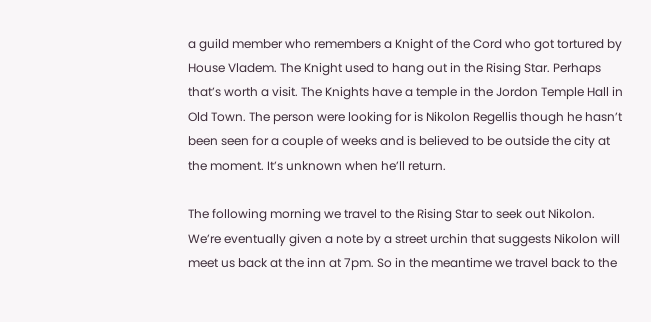a guild member who remembers a Knight of the Cord who got tortured by House Vladem. The Knight used to hang out in the Rising Star. Perhaps that’s worth a visit. The Knights have a temple in the Jordon Temple Hall in Old Town. The person were looking for is Nikolon Regellis though he hasn’t been seen for a couple of weeks and is believed to be outside the city at the moment. It’s unknown when he’ll return.

The following morning we travel to the Rising Star to seek out Nikolon. We’re eventually given a note by a street urchin that suggests Nikolon will meet us back at the inn at 7pm. So in the meantime we travel back to the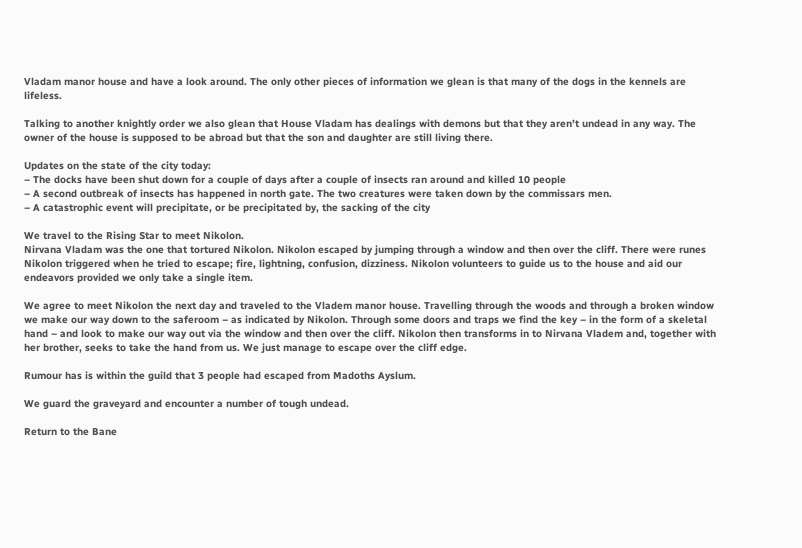Vladam manor house and have a look around. The only other pieces of information we glean is that many of the dogs in the kennels are lifeless.

Talking to another knightly order we also glean that House Vladam has dealings with demons but that they aren’t undead in any way. The owner of the house is supposed to be abroad but that the son and daughter are still living there.

Updates on the state of the city today:
– The docks have been shut down for a couple of days after a couple of insects ran around and killed 10 people
– A second outbreak of insects has happened in north gate. The two creatures were taken down by the commissars men.
– A catastrophic event will precipitate, or be precipitated by, the sacking of the city

We travel to the Rising Star to meet Nikolon.
Nirvana Vladam was the one that tortured Nikolon. Nikolon escaped by jumping through a window and then over the cliff. There were runes Nikolon triggered when he tried to escape; fire, lightning, confusion, dizziness. Nikolon volunteers to guide us to the house and aid our endeavors provided we only take a single item.

We agree to meet Nikolon the next day and traveled to the Vladem manor house. Travelling through the woods and through a broken window we make our way down to the saferoom – as indicated by Nikolon. Through some doors and traps we find the key – in the form of a skeletal hand – and look to make our way out via the window and then over the cliff. Nikolon then transforms in to Nirvana Vladem and, together with her brother, seeks to take the hand from us. We just manage to escape over the cliff edge.

Rumour has is within the guild that 3 people had escaped from Madoths Ayslum.

We guard the graveyard and encounter a number of tough undead.

Return to the Bane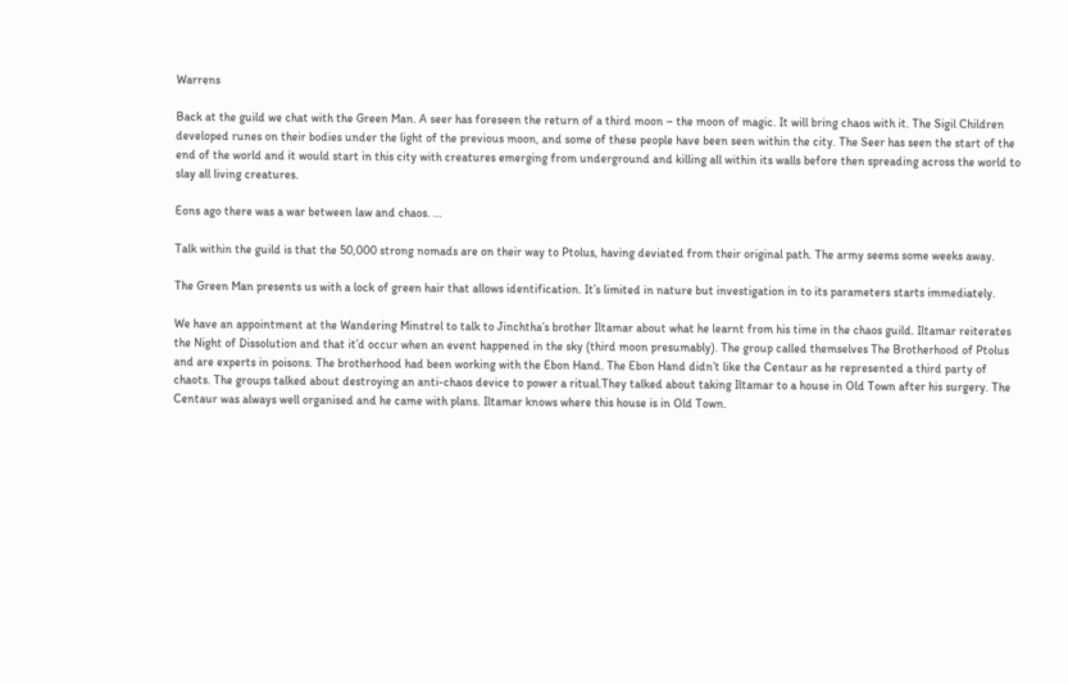Warrens

Back at the guild we chat with the Green Man. A seer has foreseen the return of a third moon – the moon of magic. It will bring chaos with it. The Sigil Children developed runes on their bodies under the light of the previous moon, and some of these people have been seen within the city. The Seer has seen the start of the end of the world and it would start in this city with creatures emerging from underground and killing all within its walls before then spreading across the world to slay all living creatures.

Eons ago there was a war between law and chaos. …

Talk within the guild is that the 50,000 strong nomads are on their way to Ptolus, having deviated from their original path. The army seems some weeks away.

The Green Man presents us with a lock of green hair that allows identification. It’s limited in nature but investigation in to its parameters starts immediately.

We have an appointment at the Wandering Minstrel to talk to Jinchtha’s brother Iltamar about what he learnt from his time in the chaos guild. Iltamar reiterates the Night of Dissolution and that it’d occur when an event happened in the sky (third moon presumably). The group called themselves The Brotherhood of Ptolus and are experts in poisons. The brotherhood had been working with the Ebon Hand. The Ebon Hand didn’t like the Centaur as he represented a third party of chaots. The groups talked about destroying an anti-chaos device to power a ritual.They talked about taking Iltamar to a house in Old Town after his surgery. The Centaur was always well organised and he came with plans. Iltamar knows where this house is in Old Town.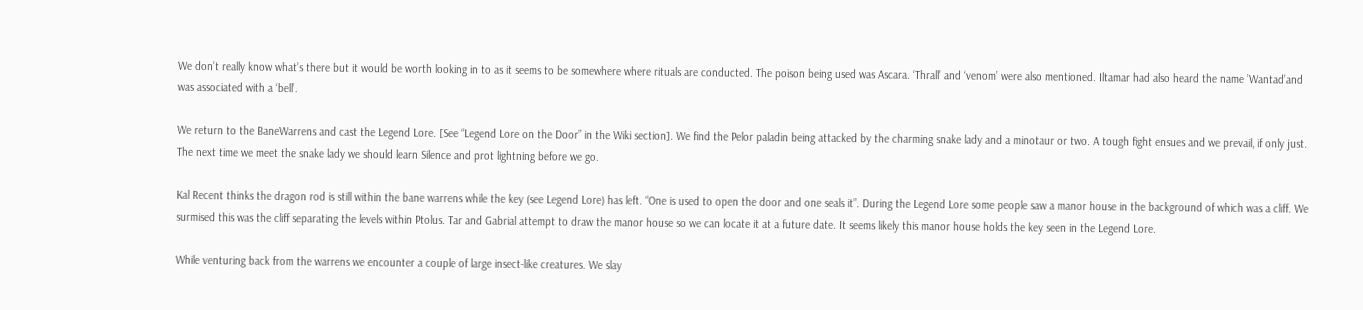We don’t really know what’s there but it would be worth looking in to as it seems to be somewhere where rituals are conducted. The poison being used was Ascara. ‘Thrall’ and ‘venom’ were also mentioned. Iltamar had also heard the name ’Wantad’and was associated with a ‘bell’.

We return to the BaneWarrens and cast the Legend Lore. [See “Legend Lore on the Door” in the Wiki section]. We find the Pelor paladin being attacked by the charming snake lady and a minotaur or two. A tough fight ensues and we prevail, if only just. The next time we meet the snake lady we should learn Silence and prot lightning before we go.

Kal Recent thinks the dragon rod is still within the bane warrens while the key (see Legend Lore) has left. “One is used to open the door and one seals it”. During the Legend Lore some people saw a manor house in the background of which was a cliff. We surmised this was the cliff separating the levels within Ptolus. Tar and Gabrial attempt to draw the manor house so we can locate it at a future date. It seems likely this manor house holds the key seen in the Legend Lore.

While venturing back from the warrens we encounter a couple of large insect-like creatures. We slay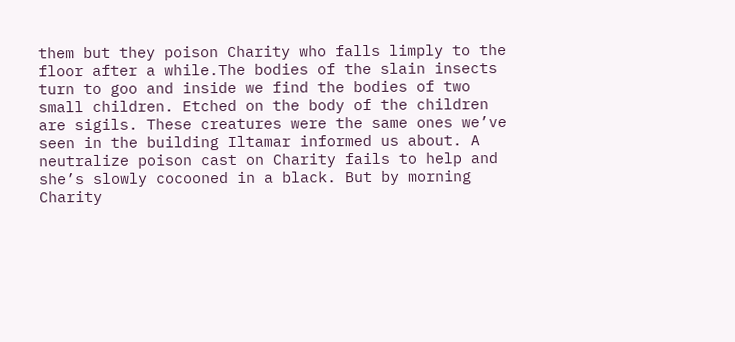them but they poison Charity who falls limply to the floor after a while.The bodies of the slain insects turn to goo and inside we find the bodies of two small children. Etched on the body of the children are sigils. These creatures were the same ones we’ve seen in the building Iltamar informed us about. A neutralize poison cast on Charity fails to help and she’s slowly cocooned in a black. But by morning Charity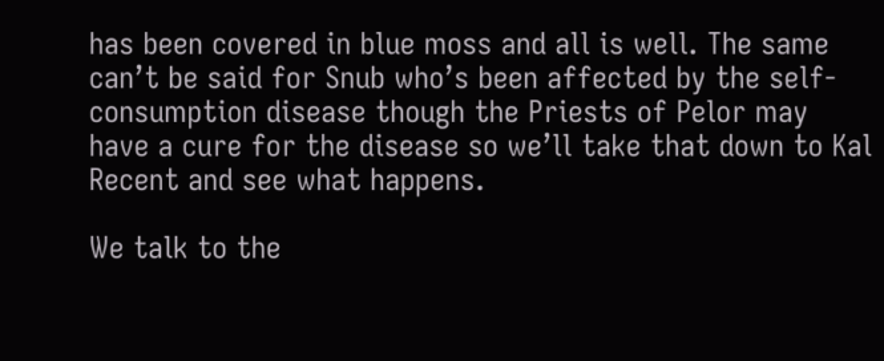has been covered in blue moss and all is well. The same can’t be said for Snub who’s been affected by the self-consumption disease though the Priests of Pelor may have a cure for the disease so we’ll take that down to Kal Recent and see what happens.

We talk to the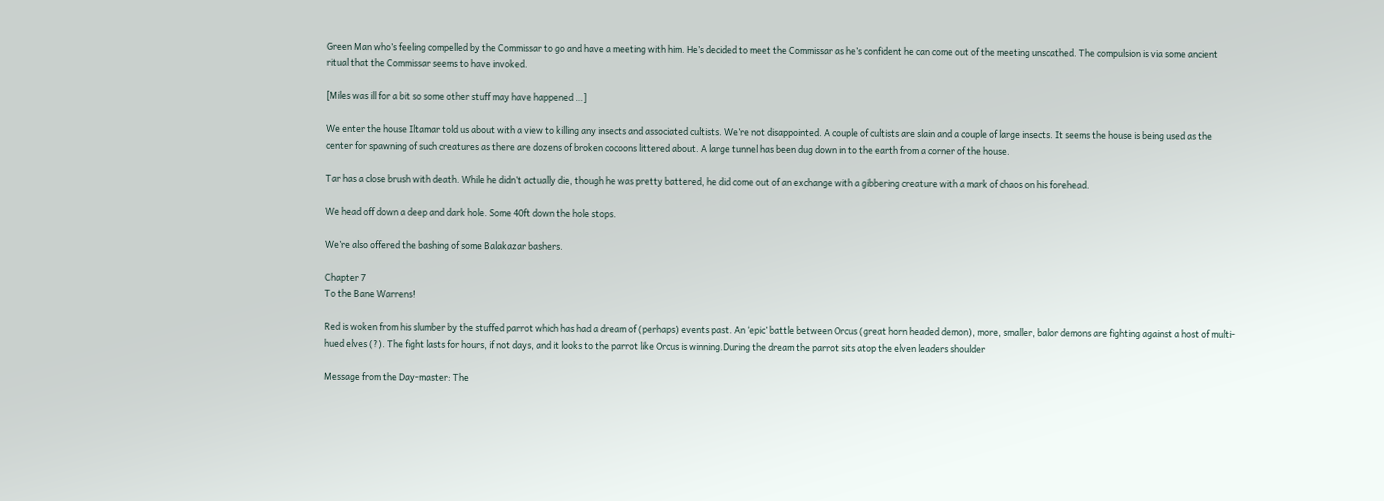Green Man who’s feeling compelled by the Commissar to go and have a meeting with him. He’s decided to meet the Commissar as he’s confident he can come out of the meeting unscathed. The compulsion is via some ancient ritual that the Commissar seems to have invoked.

[Miles was ill for a bit so some other stuff may have happened …]

We enter the house Iltamar told us about with a view to killing any insects and associated cultists. We’re not disappointed. A couple of cultists are slain and a couple of large insects. It seems the house is being used as the center for spawning of such creatures as there are dozens of broken cocoons littered about. A large tunnel has been dug down in to the earth from a corner of the house.

Tar has a close brush with death. While he didn’t actually die, though he was pretty battered, he did come out of an exchange with a gibbering creature with a mark of chaos on his forehead.

We head off down a deep and dark hole. Some 40ft down the hole stops.

We’re also offered the bashing of some Balakazar bashers.

Chapter 7
To the Bane Warrens!

Red is woken from his slumber by the stuffed parrot which has had a dream of (perhaps) events past. An ‘epic’ battle between Orcus (great horn headed demon), more, smaller, balor demons are fighting against a host of multi-hued elves (?). The fight lasts for hours, if not days, and it looks to the parrot like Orcus is winning.During the dream the parrot sits atop the elven leaders shoulder

Message from the Day-master: The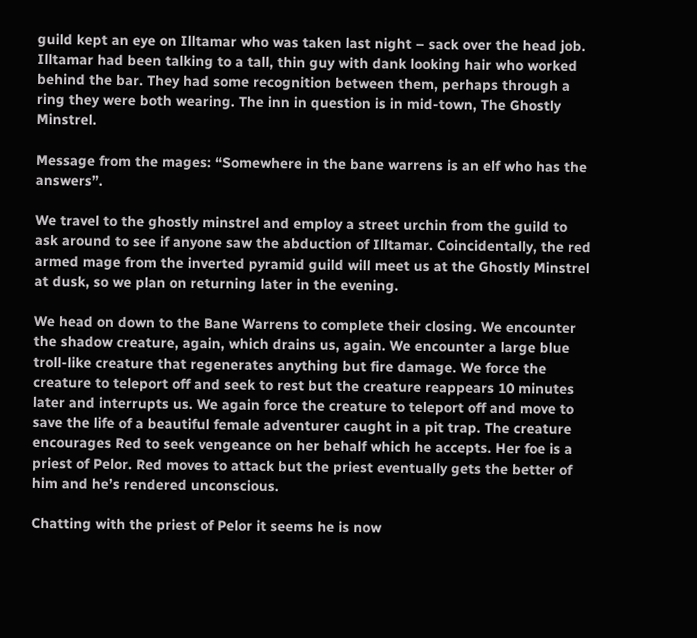guild kept an eye on Illtamar who was taken last night – sack over the head job. Illtamar had been talking to a tall, thin guy with dank looking hair who worked behind the bar. They had some recognition between them, perhaps through a ring they were both wearing. The inn in question is in mid-town, The Ghostly Minstrel.

Message from the mages: “Somewhere in the bane warrens is an elf who has the answers”.

We travel to the ghostly minstrel and employ a street urchin from the guild to ask around to see if anyone saw the abduction of Illtamar. Coincidentally, the red armed mage from the inverted pyramid guild will meet us at the Ghostly Minstrel at dusk, so we plan on returning later in the evening.

We head on down to the Bane Warrens to complete their closing. We encounter the shadow creature, again, which drains us, again. We encounter a large blue troll-like creature that regenerates anything but fire damage. We force the creature to teleport off and seek to rest but the creature reappears 10 minutes later and interrupts us. We again force the creature to teleport off and move to save the life of a beautiful female adventurer caught in a pit trap. The creature encourages Red to seek vengeance on her behalf which he accepts. Her foe is a priest of Pelor. Red moves to attack but the priest eventually gets the better of him and he’s rendered unconscious.

Chatting with the priest of Pelor it seems he is now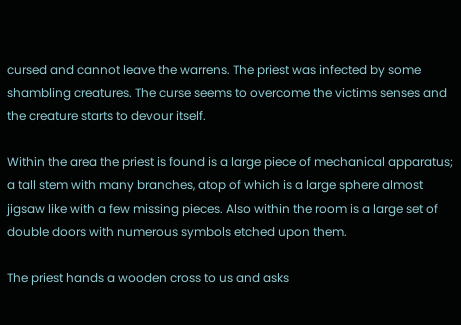cursed and cannot leave the warrens. The priest was infected by some shambling creatures. The curse seems to overcome the victims senses and the creature starts to devour itself.

Within the area the priest is found is a large piece of mechanical apparatus; a tall stem with many branches, atop of which is a large sphere almost jigsaw like with a few missing pieces. Also within the room is a large set of double doors with numerous symbols etched upon them.

The priest hands a wooden cross to us and asks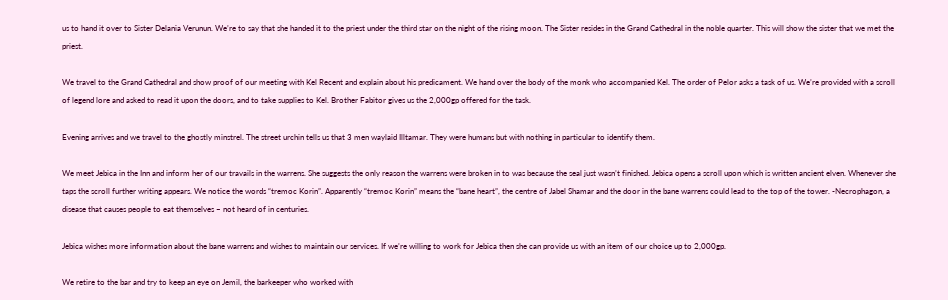us to hand it over to Sister Delania Verunun. We’re to say that she handed it to the priest under the third star on the night of the rising moon. The Sister resides in the Grand Cathedral in the noble quarter. This will show the sister that we met the priest.

We travel to the Grand Cathedral and show proof of our meeting with Kel Recent and explain about his predicament. We hand over the body of the monk who accompanied Kel. The order of Pelor asks a task of us. We’re provided with a scroll of legend lore and asked to read it upon the doors, and to take supplies to Kel. Brother Fabitor gives us the 2,000gp offered for the task.

Evening arrives and we travel to the ghostly minstrel. The street urchin tells us that 3 men waylaid Illtamar. They were humans but with nothing in particular to identify them.

We meet Jebica in the Inn and inform her of our travails in the warrens. She suggests the only reason the warrens were broken in to was because the seal just wasn’t finished. Jebica opens a scroll upon which is written ancient elven. Whenever she taps the scroll further writing appears. We notice the words “tremoc Korin”. Apparently “tremoc Korin” means the “bane heart”, the centre of Jabel Shamar and the door in the bane warrens could lead to the top of the tower. -Necrophagon, a disease that causes people to eat themselves – not heard of in centuries.

Jebica wishes more information about the bane warrens and wishes to maintain our services. If we’re willing to work for Jebica then she can provide us with an item of our choice up to 2,000gp.

We retire to the bar and try to keep an eye on Jemil, the barkeeper who worked with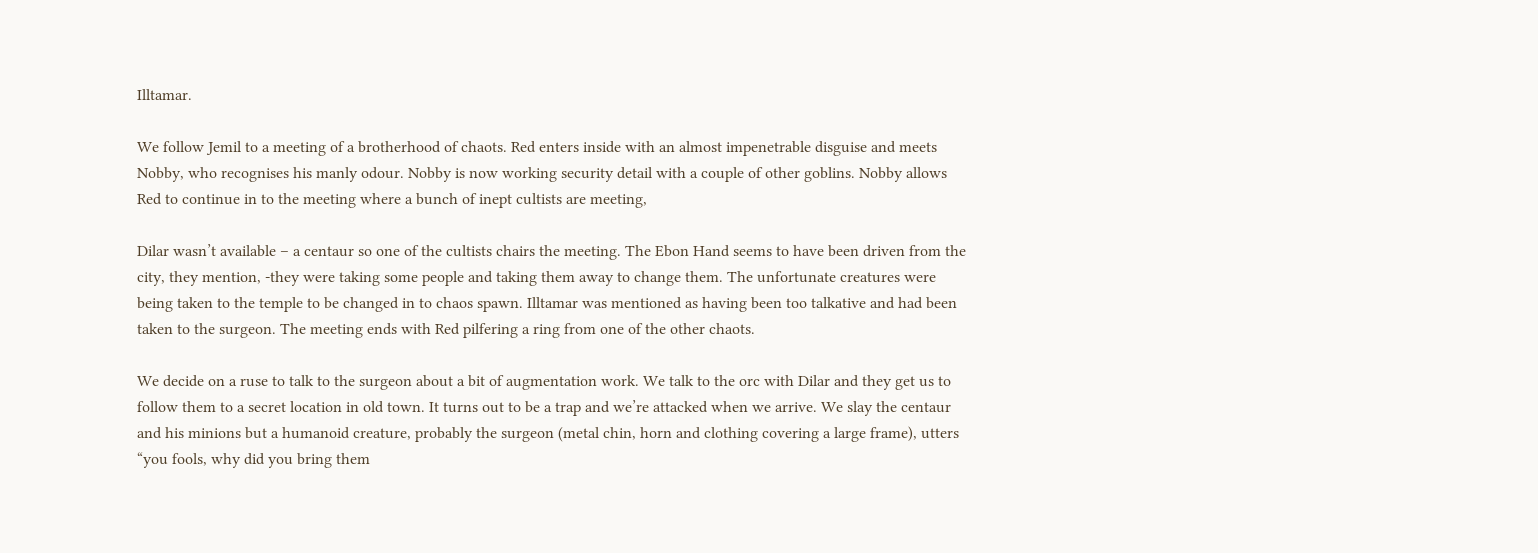Illtamar.

We follow Jemil to a meeting of a brotherhood of chaots. Red enters inside with an almost impenetrable disguise and meets Nobby, who recognises his manly odour. Nobby is now working security detail with a couple of other goblins. Nobby allows Red to continue in to the meeting where a bunch of inept cultists are meeting,

Dilar wasn’t available – a centaur so one of the cultists chairs the meeting. The Ebon Hand seems to have been driven from the city, they mention, -they were taking some people and taking them away to change them. The unfortunate creatures were being taken to the temple to be changed in to chaos spawn. Illtamar was mentioned as having been too talkative and had been taken to the surgeon. The meeting ends with Red pilfering a ring from one of the other chaots.

We decide on a ruse to talk to the surgeon about a bit of augmentation work. We talk to the orc with Dilar and they get us to follow them to a secret location in old town. It turns out to be a trap and we’re attacked when we arrive. We slay the centaur and his minions but a humanoid creature, probably the surgeon (metal chin, horn and clothing covering a large frame), utters “you fools, why did you bring them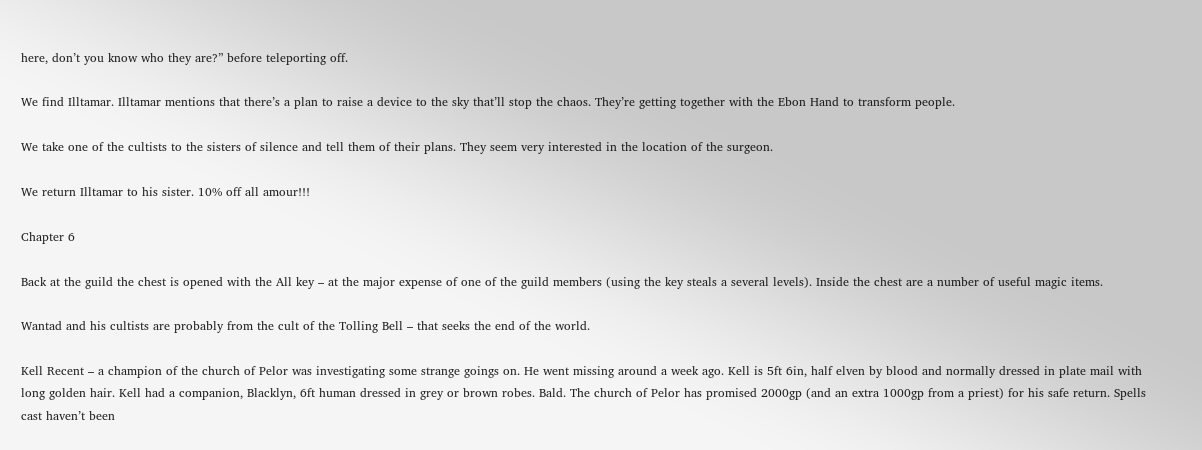here, don’t you know who they are?” before teleporting off.

We find Illtamar. Illtamar mentions that there’s a plan to raise a device to the sky that’ll stop the chaos. They’re getting together with the Ebon Hand to transform people.

We take one of the cultists to the sisters of silence and tell them of their plans. They seem very interested in the location of the surgeon.

We return Illtamar to his sister. 10% off all amour!!!

Chapter 6

Back at the guild the chest is opened with the All key – at the major expense of one of the guild members (using the key steals a several levels). Inside the chest are a number of useful magic items.

Wantad and his cultists are probably from the cult of the Tolling Bell – that seeks the end of the world.

Kell Recent – a champion of the church of Pelor was investigating some strange goings on. He went missing around a week ago. Kell is 5ft 6in, half elven by blood and normally dressed in plate mail with long golden hair. Kell had a companion, Blacklyn, 6ft human dressed in grey or brown robes. Bald. The church of Pelor has promised 2000gp (and an extra 1000gp from a priest) for his safe return. Spells cast haven’t been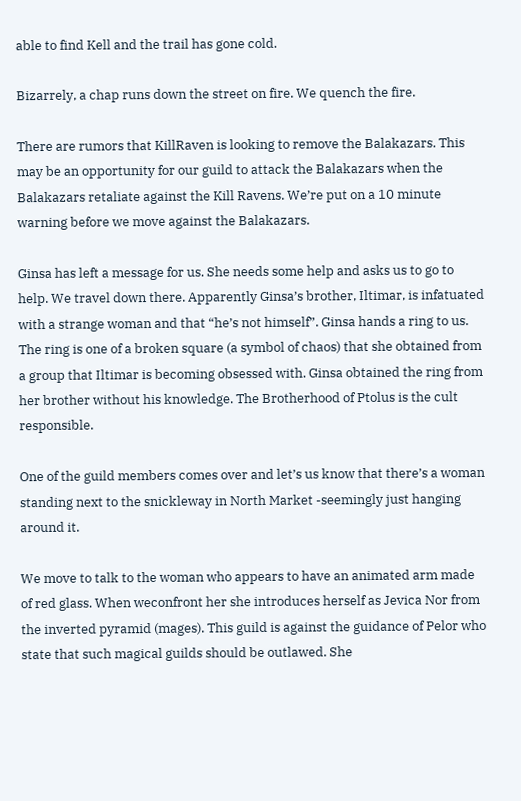able to find Kell and the trail has gone cold.

Bizarrely, a chap runs down the street on fire. We quench the fire.

There are rumors that KillRaven is looking to remove the Balakazars. This may be an opportunity for our guild to attack the Balakazars when the Balakazars retaliate against the Kill Ravens. We’re put on a 10 minute warning before we move against the Balakazars.

Ginsa has left a message for us. She needs some help and asks us to go to help. We travel down there. Apparently Ginsa’s brother, Iltimar, is infatuated with a strange woman and that “he’s not himself”. Ginsa hands a ring to us. The ring is one of a broken square (a symbol of chaos) that she obtained from a group that Iltimar is becoming obsessed with. Ginsa obtained the ring from her brother without his knowledge. The Brotherhood of Ptolus is the cult responsible.

One of the guild members comes over and let’s us know that there’s a woman standing next to the snickleway in North Market -seemingly just hanging around it.

We move to talk to the woman who appears to have an animated arm made of red glass. When weconfront her she introduces herself as Jevica Nor from the inverted pyramid (mages). This guild is against the guidance of Pelor who state that such magical guilds should be outlawed. She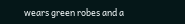wears green robes and a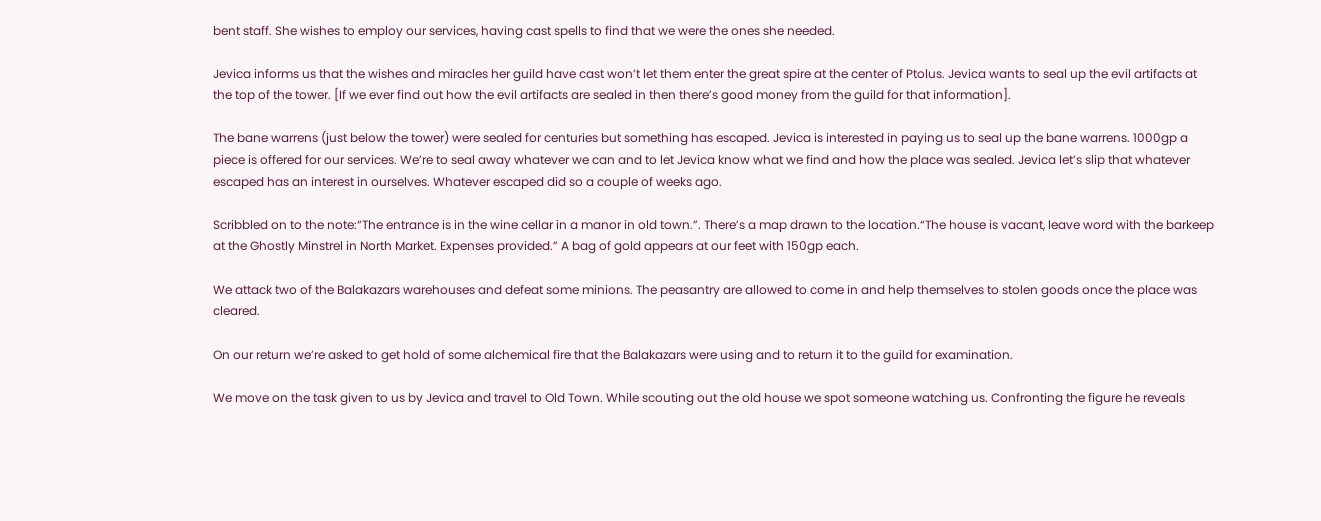bent staff. She wishes to employ our services, having cast spells to find that we were the ones she needed.

Jevica informs us that the wishes and miracles her guild have cast won’t let them enter the great spire at the center of Ptolus. Jevica wants to seal up the evil artifacts at the top of the tower. [If we ever find out how the evil artifacts are sealed in then there’s good money from the guild for that information].

The bane warrens (just below the tower) were sealed for centuries but something has escaped. Jevica is interested in paying us to seal up the bane warrens. 1000gp a piece is offered for our services. We’re to seal away whatever we can and to let Jevica know what we find and how the place was sealed. Jevica let’s slip that whatever escaped has an interest in ourselves. Whatever escaped did so a couple of weeks ago.

Scribbled on to the note:“The entrance is in the wine cellar in a manor in old town.”. There’s a map drawn to the location.“The house is vacant, leave word with the barkeep at the Ghostly Minstrel in North Market. Expenses provided.” A bag of gold appears at our feet with 150gp each.

We attack two of the Balakazars warehouses and defeat some minions. The peasantry are allowed to come in and help themselves to stolen goods once the place was cleared.

On our return we’re asked to get hold of some alchemical fire that the Balakazars were using and to return it to the guild for examination.

We move on the task given to us by Jevica and travel to Old Town. While scouting out the old house we spot someone watching us. Confronting the figure he reveals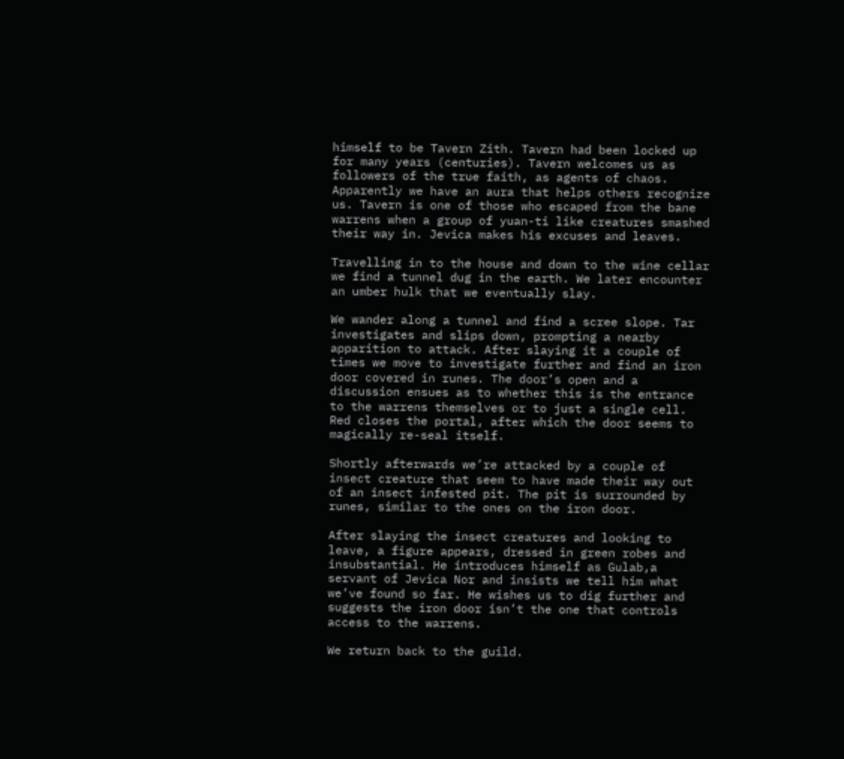himself to be Tavern Zith. Tavern had been locked up for many years (centuries). Tavern welcomes us as followers of the true faith, as agents of chaos. Apparently we have an aura that helps others recognize us. Tavern is one of those who escaped from the bane warrens when a group of yuan-ti like creatures smashed their way in. Jevica makes his excuses and leaves.

Travelling in to the house and down to the wine cellar we find a tunnel dug in the earth. We later encounter an umber hulk that we eventually slay.

We wander along a tunnel and find a scree slope. Tar investigates and slips down, prompting a nearby apparition to attack. After slaying it a couple of times we move to investigate further and find an iron door covered in runes. The door’s open and a discussion ensues as to whether this is the entrance to the warrens themselves or to just a single cell. Red closes the portal, after which the door seems to magically re-seal itself.

Shortly afterwards we’re attacked by a couple of insect creature that seem to have made their way out of an insect infested pit. The pit is surrounded by runes, similar to the ones on the iron door.

After slaying the insect creatures and looking to leave, a figure appears, dressed in green robes and insubstantial. He introduces himself as Gulab,a servant of Jevica Nor and insists we tell him what we’ve found so far. He wishes us to dig further and suggests the iron door isn’t the one that controls access to the warrens.

We return back to the guild.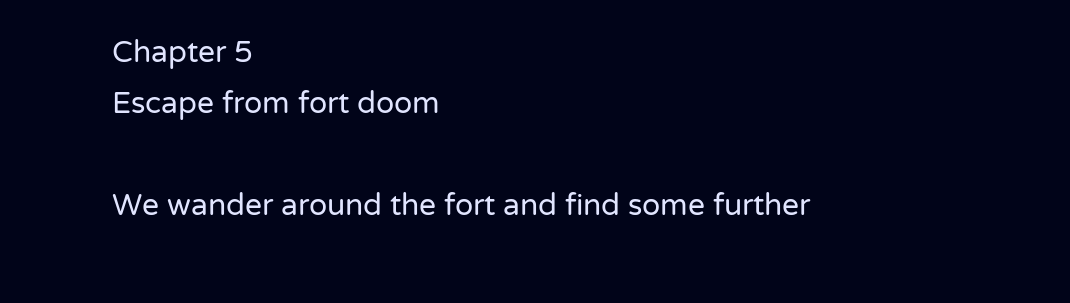Chapter 5
Escape from fort doom

We wander around the fort and find some further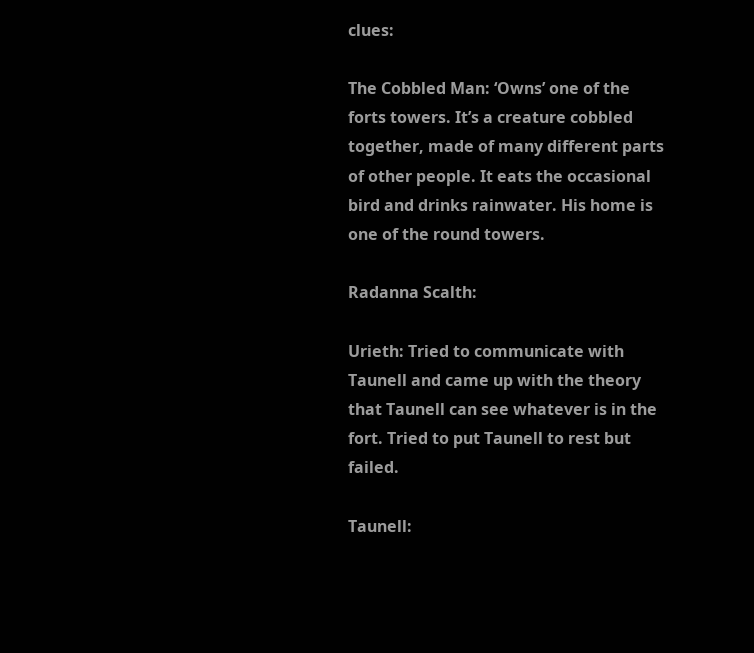clues:

The Cobbled Man: ‘Owns’ one of the forts towers. It’s a creature cobbled together, made of many different parts of other people. It eats the occasional bird and drinks rainwater. His home is one of the round towers.

Radanna Scalth:

Urieth: Tried to communicate with Taunell and came up with the theory that Taunell can see whatever is in the fort. Tried to put Taunell to rest but failed.

Taunell: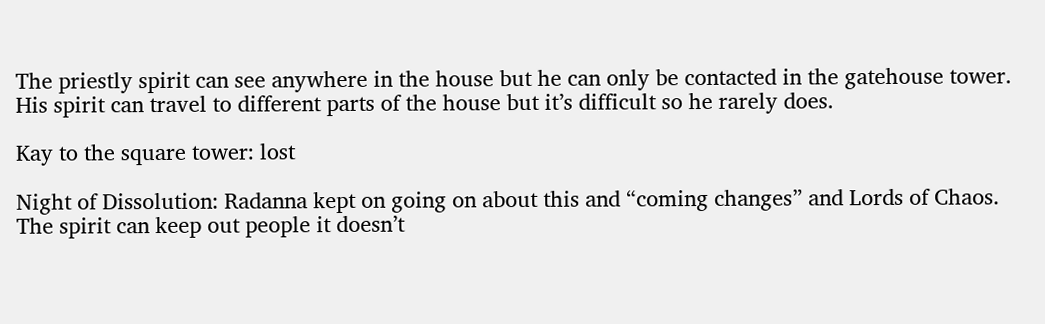The priestly spirit can see anywhere in the house but he can only be contacted in the gatehouse tower. His spirit can travel to different parts of the house but it’s difficult so he rarely does.

Kay to the square tower: lost

Night of Dissolution: Radanna kept on going on about this and “coming changes” and Lords of Chaos. The spirit can keep out people it doesn’t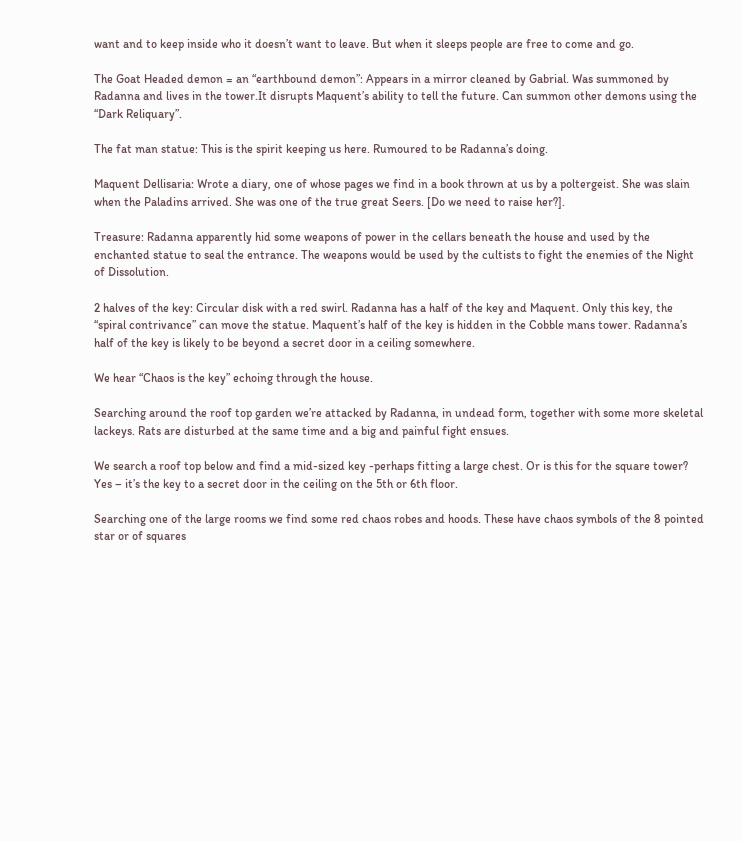want and to keep inside who it doesn’t want to leave. But when it sleeps people are free to come and go.

The Goat Headed demon = an “earthbound demon”: Appears in a mirror cleaned by Gabrial. Was summoned by Radanna and lives in the tower.It disrupts Maquent’s ability to tell the future. Can summon other demons using the “Dark Reliquary”.

The fat man statue: This is the spirit keeping us here. Rumoured to be Radanna’s doing.

Maquent Dellisaria: Wrote a diary, one of whose pages we find in a book thrown at us by a poltergeist. She was slain when the Paladins arrived. She was one of the true great Seers. [Do we need to raise her?].

Treasure: Radanna apparently hid some weapons of power in the cellars beneath the house and used by the enchanted statue to seal the entrance. The weapons would be used by the cultists to fight the enemies of the Night of Dissolution.

2 halves of the key: Circular disk with a red swirl. Radanna has a half of the key and Maquent. Only this key, the “spiral contrivance” can move the statue. Maquent’s half of the key is hidden in the Cobble mans tower. Radanna’s half of the key is likely to be beyond a secret door in a ceiling somewhere.

We hear “Chaos is the key” echoing through the house.

Searching around the roof top garden we’re attacked by Radanna, in undead form, together with some more skeletal lackeys. Rats are disturbed at the same time and a big and painful fight ensues.

We search a roof top below and find a mid-sized key -perhaps fitting a large chest. Or is this for the square tower? Yes – it’s the key to a secret door in the ceiling on the 5th or 6th floor.

Searching one of the large rooms we find some red chaos robes and hoods. These have chaos symbols of the 8 pointed star or of squares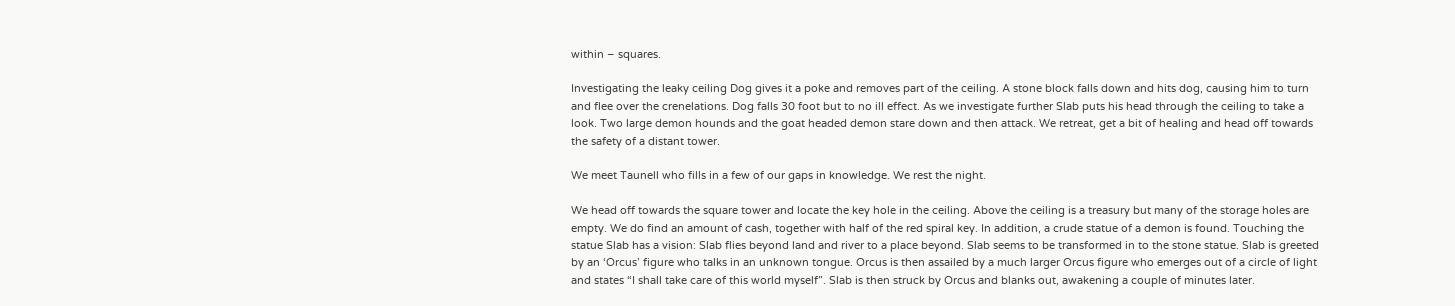within – squares.

Investigating the leaky ceiling Dog gives it a poke and removes part of the ceiling. A stone block falls down and hits dog, causing him to turn and flee over the crenelations. Dog falls 30 foot but to no ill effect. As we investigate further Slab puts his head through the ceiling to take a look. Two large demon hounds and the goat headed demon stare down and then attack. We retreat, get a bit of healing and head off towards the safety of a distant tower.

We meet Taunell who fills in a few of our gaps in knowledge. We rest the night.

We head off towards the square tower and locate the key hole in the ceiling. Above the ceiling is a treasury but many of the storage holes are empty. We do find an amount of cash, together with half of the red spiral key. In addition, a crude statue of a demon is found. Touching the statue Slab has a vision: Slab flies beyond land and river to a place beyond. Slab seems to be transformed in to the stone statue. Slab is greeted by an ‘Orcus’ figure who talks in an unknown tongue. Orcus is then assailed by a much larger Orcus figure who emerges out of a circle of light and states “I shall take care of this world myself”. Slab is then struck by Orcus and blanks out, awakening a couple of minutes later.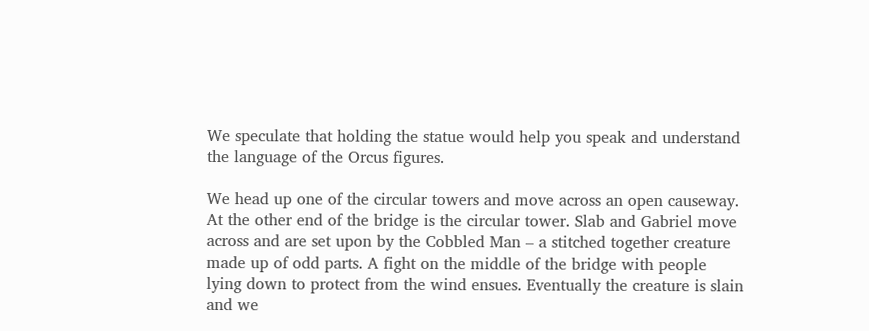We speculate that holding the statue would help you speak and understand the language of the Orcus figures.

We head up one of the circular towers and move across an open causeway. At the other end of the bridge is the circular tower. Slab and Gabriel move across and are set upon by the Cobbled Man – a stitched together creature made up of odd parts. A fight on the middle of the bridge with people lying down to protect from the wind ensues. Eventually the creature is slain and we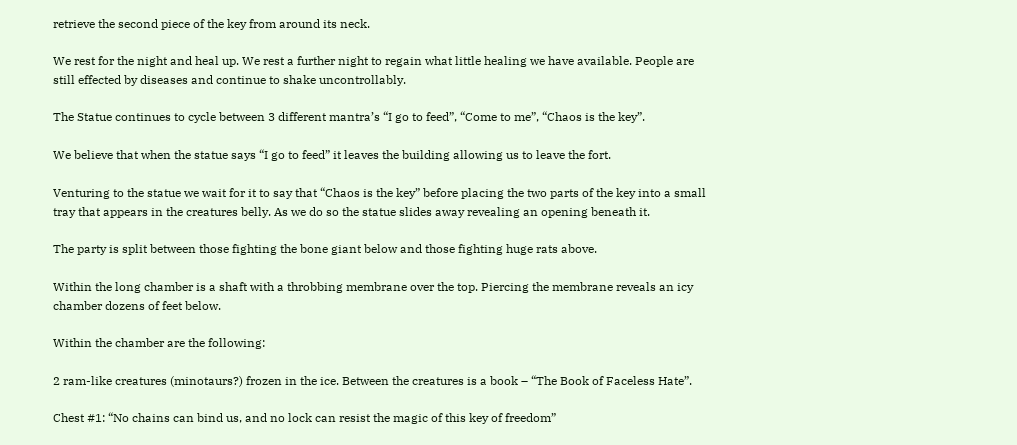retrieve the second piece of the key from around its neck.

We rest for the night and heal up. We rest a further night to regain what little healing we have available. People are still effected by diseases and continue to shake uncontrollably.

The Statue continues to cycle between 3 different mantra’s “I go to feed”, “Come to me”, “Chaos is the key”.

We believe that when the statue says “I go to feed” it leaves the building allowing us to leave the fort.

Venturing to the statue we wait for it to say that “Chaos is the key” before placing the two parts of the key into a small tray that appears in the creatures belly. As we do so the statue slides away revealing an opening beneath it.

The party is split between those fighting the bone giant below and those fighting huge rats above.

Within the long chamber is a shaft with a throbbing membrane over the top. Piercing the membrane reveals an icy chamber dozens of feet below.

Within the chamber are the following:

2 ram-like creatures (minotaurs?) frozen in the ice. Between the creatures is a book – “The Book of Faceless Hate”.

Chest #1: “No chains can bind us, and no lock can resist the magic of this key of freedom”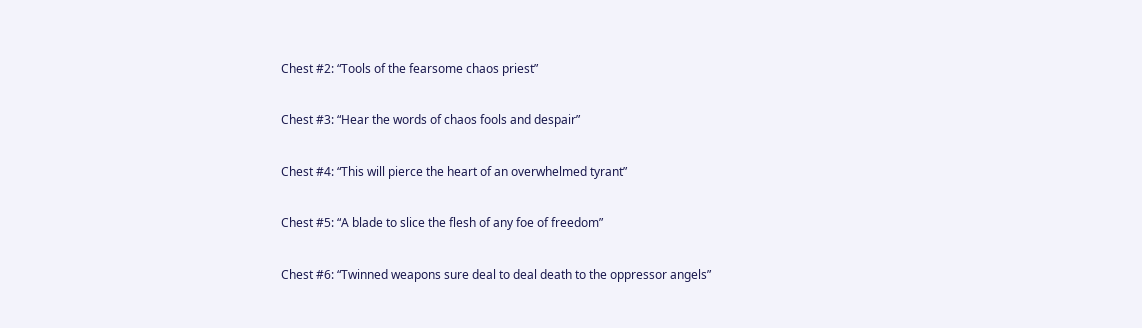Chest #2: “Tools of the fearsome chaos priest”

Chest #3: “Hear the words of chaos fools and despair”

Chest #4: “This will pierce the heart of an overwhelmed tyrant”

Chest #5: “A blade to slice the flesh of any foe of freedom”

Chest #6: “Twinned weapons sure deal to deal death to the oppressor angels”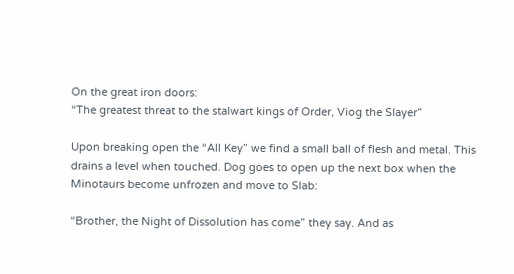On the great iron doors:
“The greatest threat to the stalwart kings of Order, Viog the Slayer”

Upon breaking open the “All Key” we find a small ball of flesh and metal. This drains a level when touched. Dog goes to open up the next box when the Minotaurs become unfrozen and move to Slab:

“Brother, the Night of Dissolution has come” they say. And as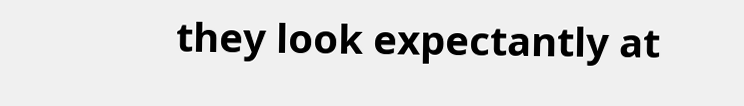they look expectantly at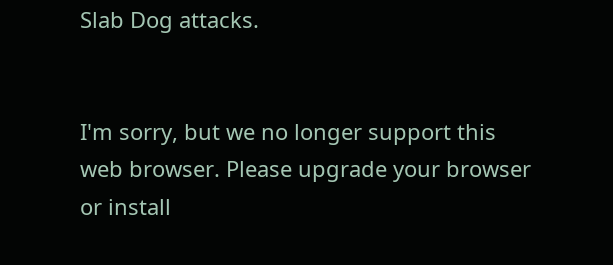Slab Dog attacks.


I'm sorry, but we no longer support this web browser. Please upgrade your browser or install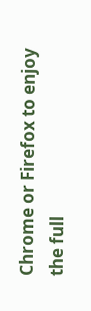Chrome or Firefox to enjoy the full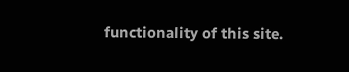functionality of this site.